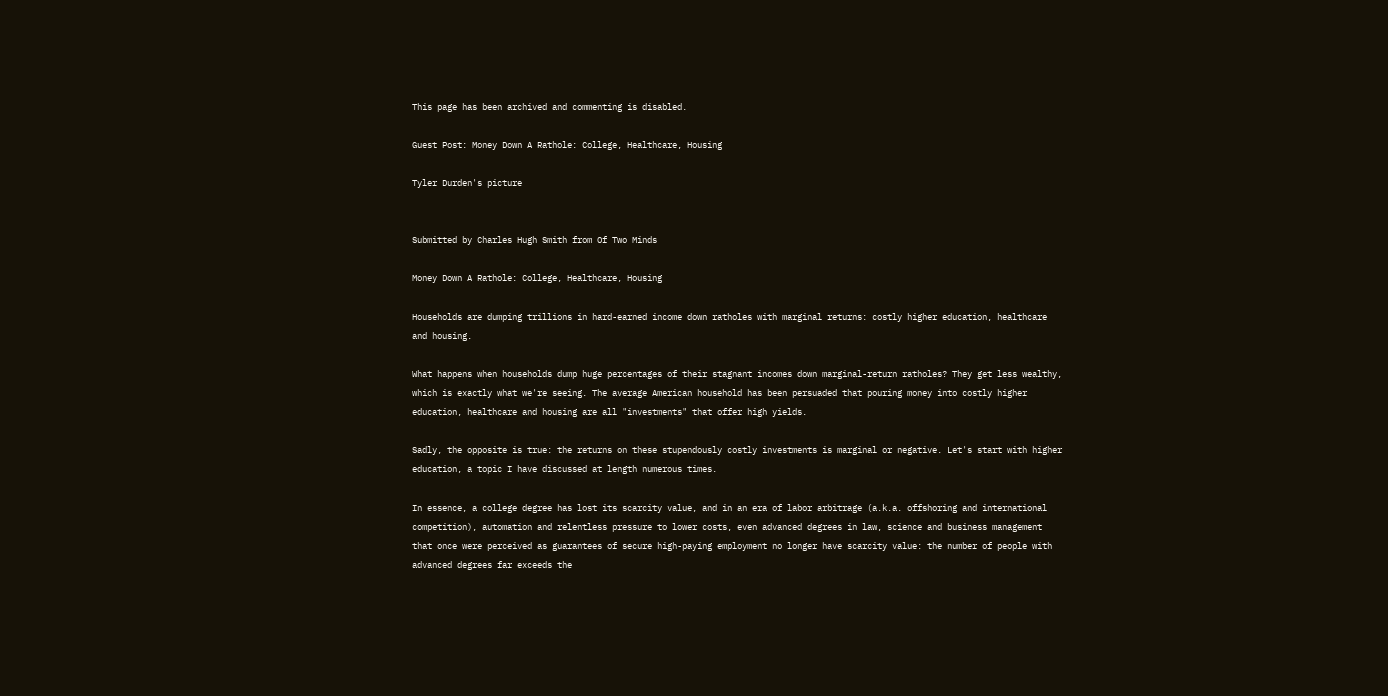This page has been archived and commenting is disabled.

Guest Post: Money Down A Rathole: College, Healthcare, Housing

Tyler Durden's picture


Submitted by Charles Hugh Smith from Of Two Minds

Money Down A Rathole: College, Healthcare, Housing

Households are dumping trillions in hard-earned income down ratholes with marginal returns: costly higher education, healthcare and housing.

What happens when households dump huge percentages of their stagnant incomes down marginal-return ratholes? They get less wealthy, which is exactly what we're seeing. The average American household has been persuaded that pouring money into costly higher education, healthcare and housing are all "investments" that offer high yields.

Sadly, the opposite is true: the returns on these stupendously costly investments is marginal or negative. Let's start with higher education, a topic I have discussed at length numerous times.

In essence, a college degree has lost its scarcity value, and in an era of labor arbitrage (a.k.a. offshoring and international competition), automation and relentless pressure to lower costs, even advanced degrees in law, science and business management that once were perceived as guarantees of secure high-paying employment no longer have scarcity value: the number of people with advanced degrees far exceeds the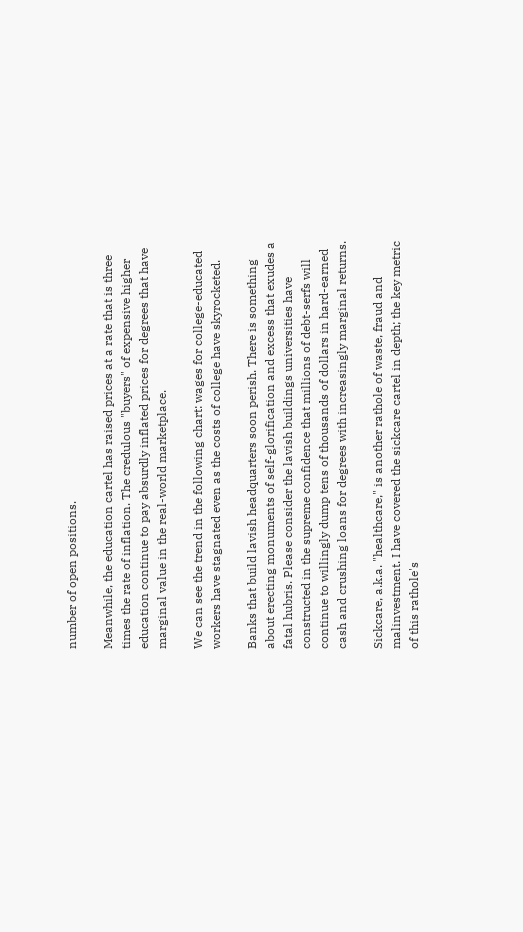number of open positions.

Meanwhile, the education cartel has raised prices at a rate that is three times the rate of inflation. The credulous "buyers" of expensive higher education continue to pay absurdly inflated prices for degrees that have marginal value in the real-world marketplace.

We can see the trend in the following chart: wages for college-educated workers have stagnated even as the costs of college have skyrocketed.

Banks that build lavish headquarters soon perish. There is something about erecting monuments of self-glorification and excess that exudes a fatal hubris. Please consider the lavish buildings universities have constructed in the supreme confidence that millions of debt-serfs will continue to willingly dump tens of thousands of dollars in hard-earned cash and crushing loans for degrees with increasingly marginal returns.

Sickcare, a.k.a. "healthcare," is another rathole of waste, fraud and malinvestment. I have covered the sickcare cartel in depth; the key metric of this rathole's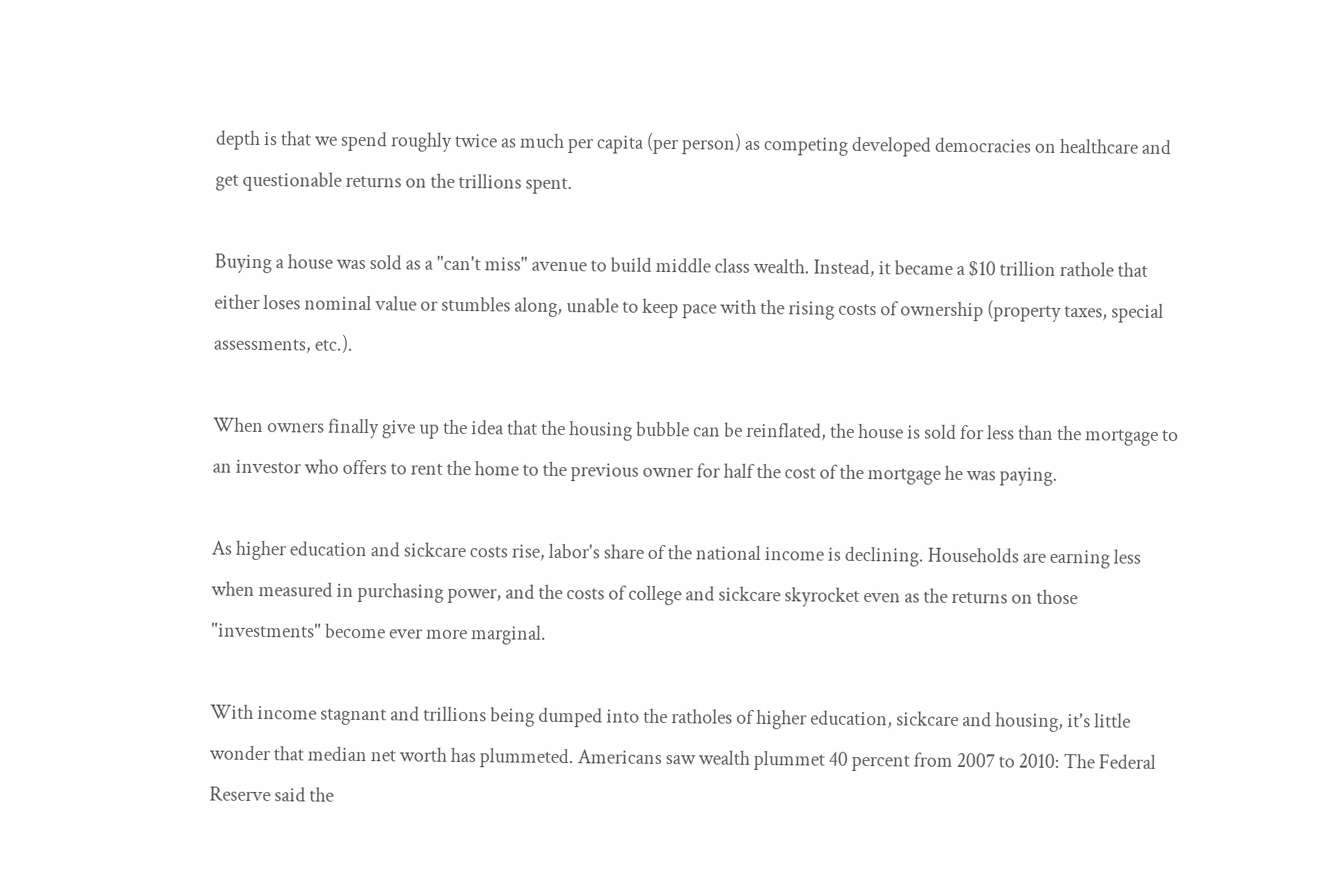depth is that we spend roughly twice as much per capita (per person) as competing developed democracies on healthcare and get questionable returns on the trillions spent.

Buying a house was sold as a "can't miss" avenue to build middle class wealth. Instead, it became a $10 trillion rathole that either loses nominal value or stumbles along, unable to keep pace with the rising costs of ownership (property taxes, special assessments, etc.).

When owners finally give up the idea that the housing bubble can be reinflated, the house is sold for less than the mortgage to an investor who offers to rent the home to the previous owner for half the cost of the mortgage he was paying.

As higher education and sickcare costs rise, labor's share of the national income is declining. Households are earning less when measured in purchasing power, and the costs of college and sickcare skyrocket even as the returns on those "investments" become ever more marginal.

With income stagnant and trillions being dumped into the ratholes of higher education, sickcare and housing, it's little wonder that median net worth has plummeted. Americans saw wealth plummet 40 percent from 2007 to 2010: The Federal Reserve said the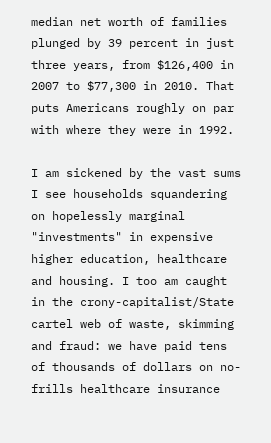median net worth of families plunged by 39 percent in just three years, from $126,400 in 2007 to $77,300 in 2010. That puts Americans roughly on par with where they were in 1992.

I am sickened by the vast sums I see households squandering on hopelessly marginal "investments" in expensive higher education, healthcare and housing. I too am caught in the crony-capitalist/State cartel web of waste, skimming and fraud: we have paid tens of thousands of dollars on no-frills healthcare insurance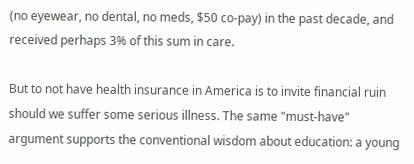(no eyewear, no dental, no meds, $50 co-pay) in the past decade, and received perhaps 3% of this sum in care.

But to not have health insurance in America is to invite financial ruin should we suffer some serious illness. The same "must-have" argument supports the conventional wisdom about education: a young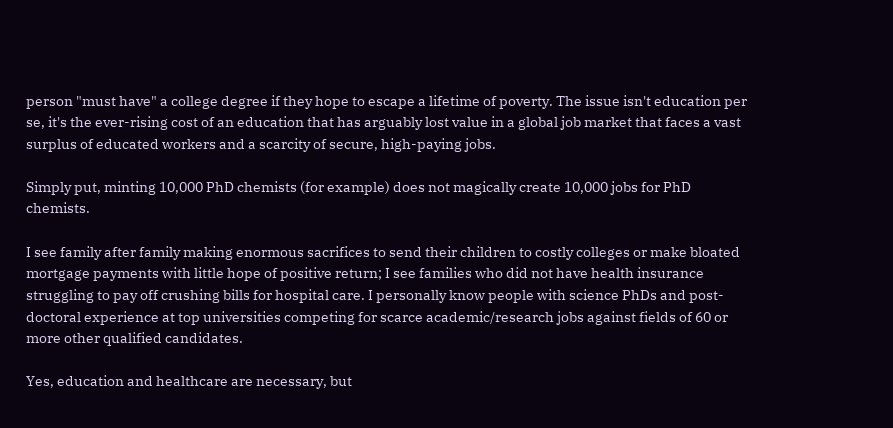person "must have" a college degree if they hope to escape a lifetime of poverty. The issue isn't education per se, it's the ever-rising cost of an education that has arguably lost value in a global job market that faces a vast surplus of educated workers and a scarcity of secure, high-paying jobs.

Simply put, minting 10,000 PhD chemists (for example) does not magically create 10,000 jobs for PhD chemists.

I see family after family making enormous sacrifices to send their children to costly colleges or make bloated mortgage payments with little hope of positive return; I see families who did not have health insurance struggling to pay off crushing bills for hospital care. I personally know people with science PhDs and post-doctoral experience at top universities competing for scarce academic/research jobs against fields of 60 or more other qualified candidates.

Yes, education and healthcare are necessary, but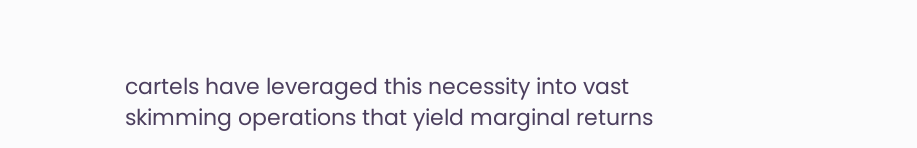cartels have leveraged this necessity into vast skimming operations that yield marginal returns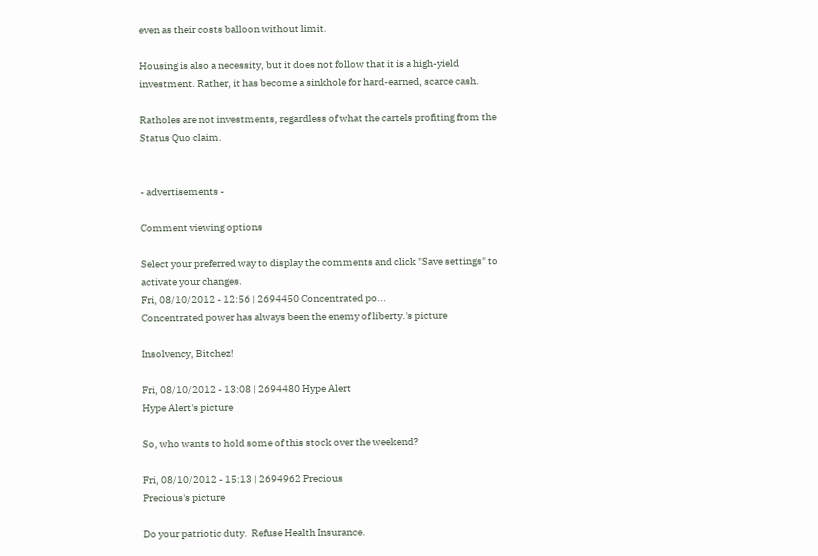even as their costs balloon without limit.

Housing is also a necessity, but it does not follow that it is a high-yield investment. Rather, it has become a sinkhole for hard-earned, scarce cash.

Ratholes are not investments, regardless of what the cartels profiting from the Status Quo claim.


- advertisements -

Comment viewing options

Select your preferred way to display the comments and click "Save settings" to activate your changes.
Fri, 08/10/2012 - 12:56 | 2694450 Concentrated po...
Concentrated power has always been the enemy of liberty.'s picture

Insolvency, Bitchez!

Fri, 08/10/2012 - 13:08 | 2694480 Hype Alert
Hype Alert's picture

So, who wants to hold some of this stock over the weekend?

Fri, 08/10/2012 - 15:13 | 2694962 Precious
Precious's picture

Do your patriotic duty.  Refuse Health Insurance.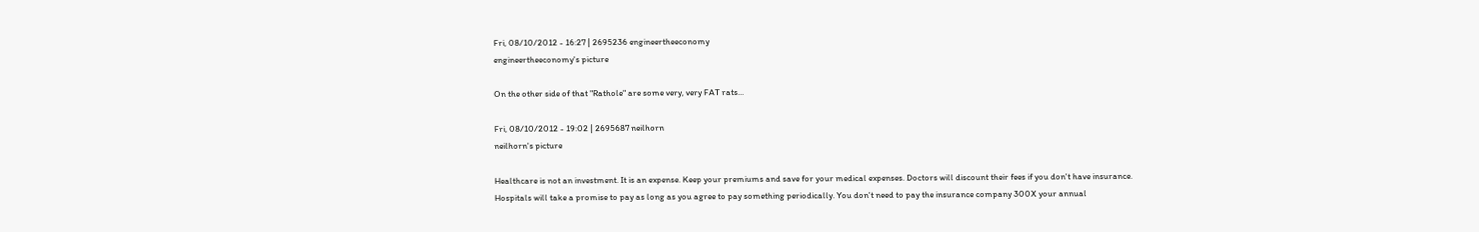Fri, 08/10/2012 - 16:27 | 2695236 engineertheeconomy
engineertheeconomy's picture

On the other side of that "Rathole" are some very, very FAT rats...

Fri, 08/10/2012 - 19:02 | 2695687 neilhorn
neilhorn's picture

Healthcare is not an investment. It is an expense. Keep your premiums and save for your medical expenses. Doctors will discount their fees if you don't have insurance. Hospitals will take a promise to pay as long as you agree to pay something periodically. You don't need to pay the insurance company 300X your annual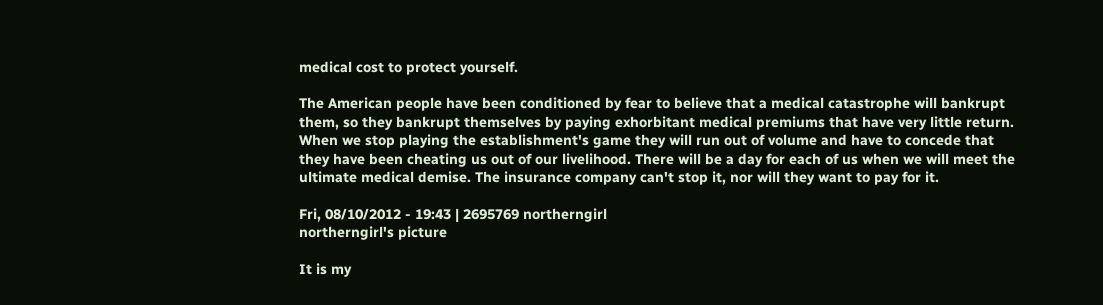medical cost to protect yourself.

The American people have been conditioned by fear to believe that a medical catastrophe will bankrupt them, so they bankrupt themselves by paying exhorbitant medical premiums that have very little return. When we stop playing the establishment's game they will run out of volume and have to concede that they have been cheating us out of our livelihood. There will be a day for each of us when we will meet the ultimate medical demise. The insurance company can't stop it, nor will they want to pay for it.

Fri, 08/10/2012 - 19:43 | 2695769 northerngirl
northerngirl's picture

It is my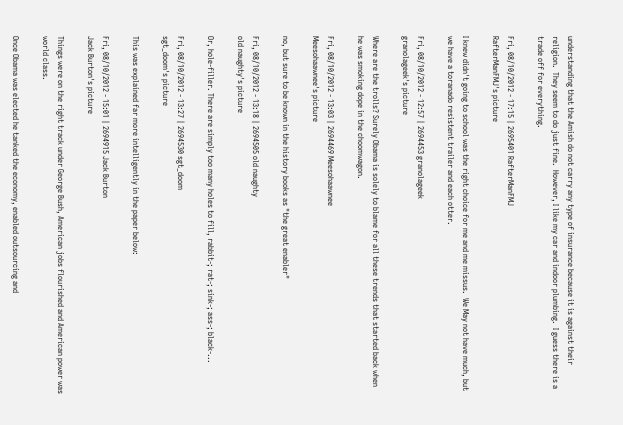understanding that the Amish do not carry any type of insurance because it is against their religion.  They seem to do just fine.  However, I like my car and indoor plumbing.  I guess there is a trade off for everything.

Fri, 08/10/2012 - 17:15 | 2695401 RafterManFMJ
RafterManFMJ's picture

I knew didn't going to school was the right choice for me and me missus.  We May not have much, but we have a toranado resistent trailer and each otter.

Fri, 08/10/2012 - 12:57 | 2694453 granolageek
granolageek's picture

Where are the trolls? Surely Obama is solely to blame for all these trends that started back when he was smoking dope in the choomwagon.

Fri, 08/10/2012 - 13:03 | 2694469 Meesohaawnee
Meesohaawnee's picture

no, but sure to be known in the history books as "the great enabler"

Fri, 08/10/2012 - 13:18 | 2694505 old naughty
old naughty's picture

Or, hole-filler. There are simply too many holes to fill, rabbit-; rat-; sink-; ass-; black-...

Fri, 08/10/2012 - 13:27 | 2694530 sgt_doom
sgt_doom's picture

This was explained far more intelligently in the paper below:

Fri, 08/10/2012 - 15:01 | 2694915 Jack Burton
Jack Burton's picture

Things were on the right track under George Bush, American jobs flourished and American power was world class.

Once Obama was elected he tanked the economy, enabled outsourcing and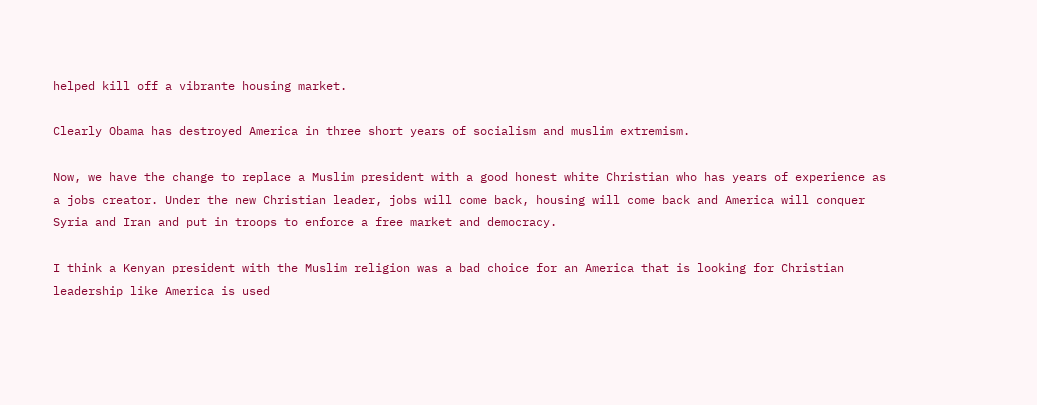helped kill off a vibrante housing market.

Clearly Obama has destroyed America in three short years of socialism and muslim extremism.

Now, we have the change to replace a Muslim president with a good honest white Christian who has years of experience as a jobs creator. Under the new Christian leader, jobs will come back, housing will come back and America will conquer Syria and Iran and put in troops to enforce a free market and democracy.

I think a Kenyan president with the Muslim religion was a bad choice for an America that is looking for Christian leadership like America is used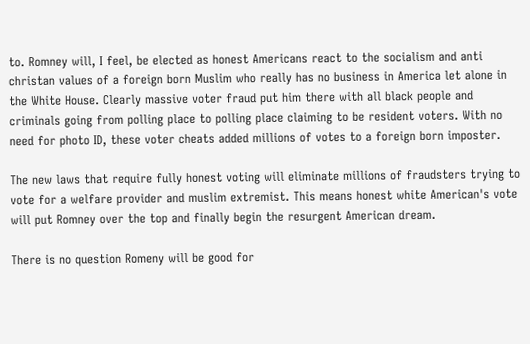to. Romney will, I feel, be elected as honest Americans react to the socialism and anti christan values of a foreign born Muslim who really has no business in America let alone in the White House. Clearly massive voter fraud put him there with all black people and criminals going from polling place to polling place claiming to be resident voters. With no need for photo ID, these voter cheats added millions of votes to a foreign born imposter.

The new laws that require fully honest voting will eliminate millions of fraudsters trying to vote for a welfare provider and muslim extremist. This means honest white American's vote will put Romney over the top and finally begin the resurgent American dream.

There is no question Romeny will be good for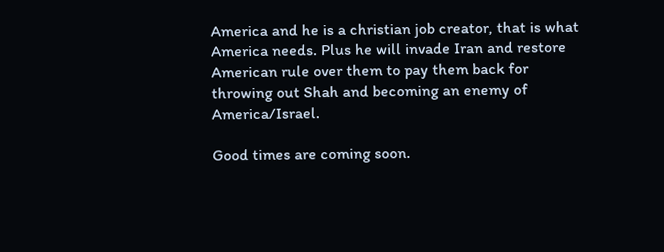America and he is a christian job creator, that is what America needs. Plus he will invade Iran and restore American rule over them to pay them back for throwing out Shah and becoming an enemy of America/Israel.

Good times are coming soon.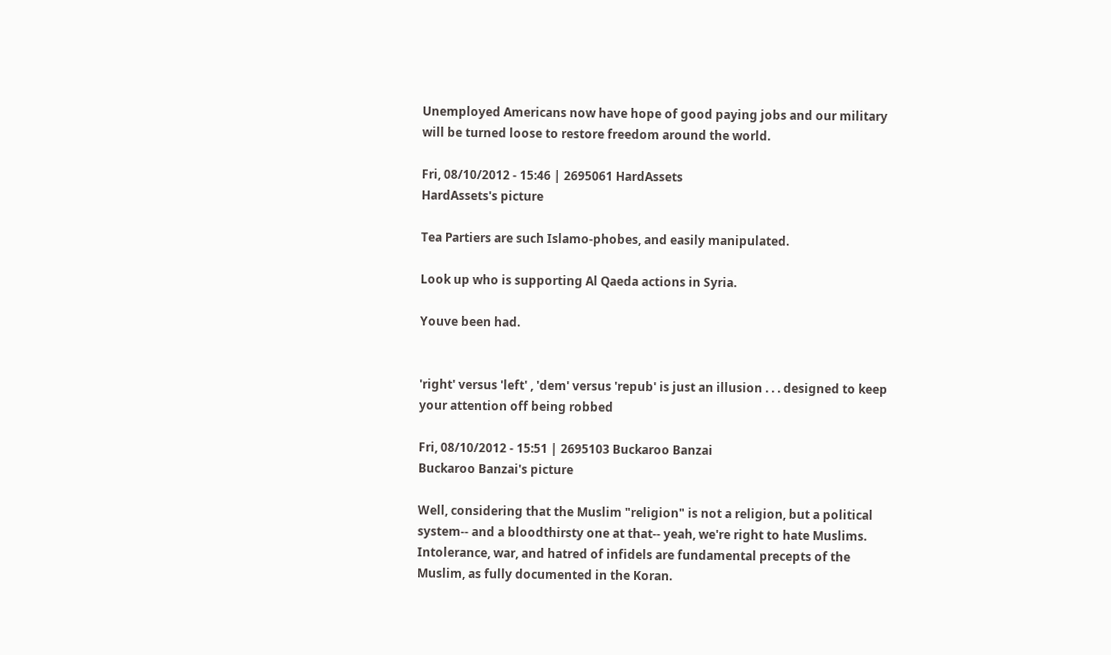Unemployed Americans now have hope of good paying jobs and our military will be turned loose to restore freedom around the world.

Fri, 08/10/2012 - 15:46 | 2695061 HardAssets
HardAssets's picture

Tea Partiers are such Islamo-phobes, and easily manipulated.

Look up who is supporting Al Qaeda actions in Syria.

Youve been had.


'right' versus 'left' , 'dem' versus 'repub' is just an illusion . . . designed to keep your attention off being robbed

Fri, 08/10/2012 - 15:51 | 2695103 Buckaroo Banzai
Buckaroo Banzai's picture

Well, considering that the Muslim "religion" is not a religion, but a political system-- and a bloodthirsty one at that-- yeah, we're right to hate Muslims. Intolerance, war, and hatred of infidels are fundamental precepts of the Muslim, as fully documented in the Koran.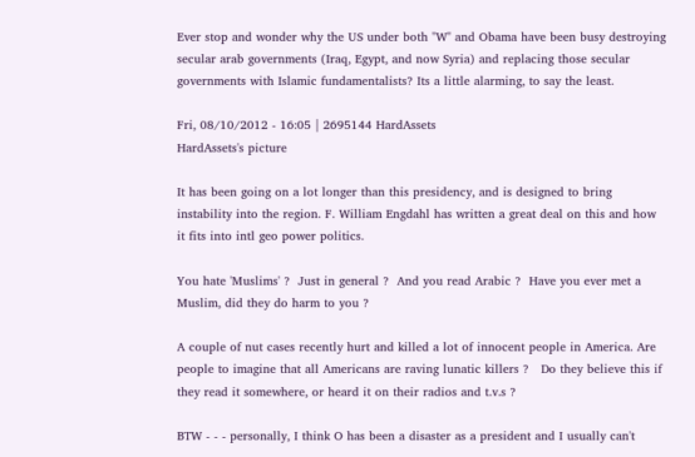Ever stop and wonder why the US under both "W" and Obama have been busy destroying secular arab governments (Iraq, Egypt, and now Syria) and replacing those secular governments with Islamic fundamentalists? Its a little alarming, to say the least.

Fri, 08/10/2012 - 16:05 | 2695144 HardAssets
HardAssets's picture

It has been going on a lot longer than this presidency, and is designed to bring instability into the region. F. William Engdahl has written a great deal on this and how it fits into intl geo power politics.

You hate 'Muslims' ?  Just in general ?  And you read Arabic ?  Have you ever met a Muslim, did they do harm to you ?

A couple of nut cases recently hurt and killed a lot of innocent people in America. Are people to imagine that all Americans are raving lunatic killers ?   Do they believe this if they read it somewhere, or heard it on their radios and t.v.s ?

BTW - - - personally, I think O has been a disaster as a president and I usually can't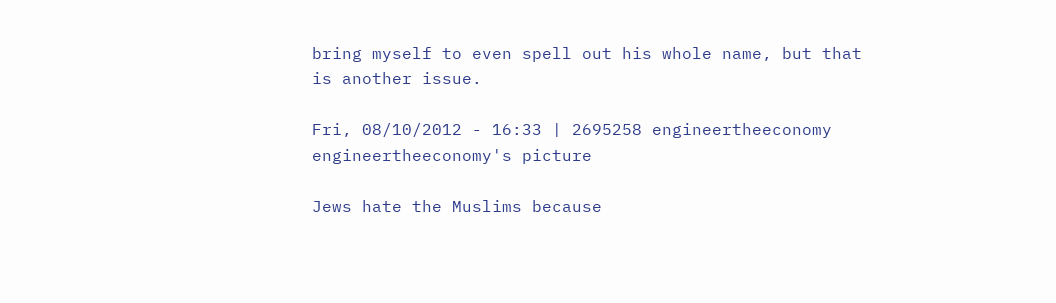bring myself to even spell out his whole name, but that is another issue.

Fri, 08/10/2012 - 16:33 | 2695258 engineertheeconomy
engineertheeconomy's picture

Jews hate the Muslims because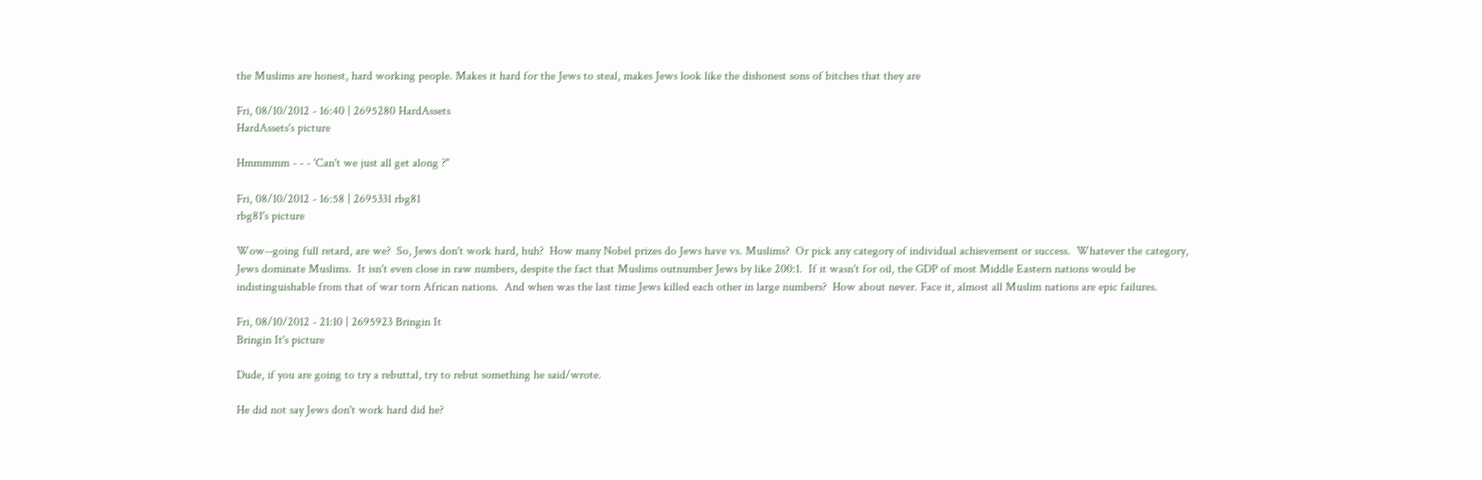the Muslims are honest, hard working people. Makes it hard for the Jews to steal, makes Jews look like the dishonest sons of bitches that they are

Fri, 08/10/2012 - 16:40 | 2695280 HardAssets
HardAssets's picture

Hmmmmm - - - 'Can't we just all get along ?"

Fri, 08/10/2012 - 16:58 | 2695331 rbg81
rbg81's picture

Wow--going full retard, are we?  So, Jews don't work hard, huh?  How many Nobel prizes do Jews have vs. Muslims?  Or pick any category of individual achievement or success.  Whatever the category, Jews dominate Muslims.  It isn't even close in raw numbers, despite the fact that Muslims outnumber Jews by like 200:1.  If it wasn't for oil, the GDP of most Middle Eastern nations would be indistinguishable from that of war torn African nations.  And when was the last time Jews killed each other in large numbers?  How about never. Face it, almost all Muslim nations are epic failures.

Fri, 08/10/2012 - 21:10 | 2695923 Bringin It
Bringin It's picture

Dude, if you are going to try a rebuttal, try to rebut something he said/wrote.

He did not say Jews don't work hard did he?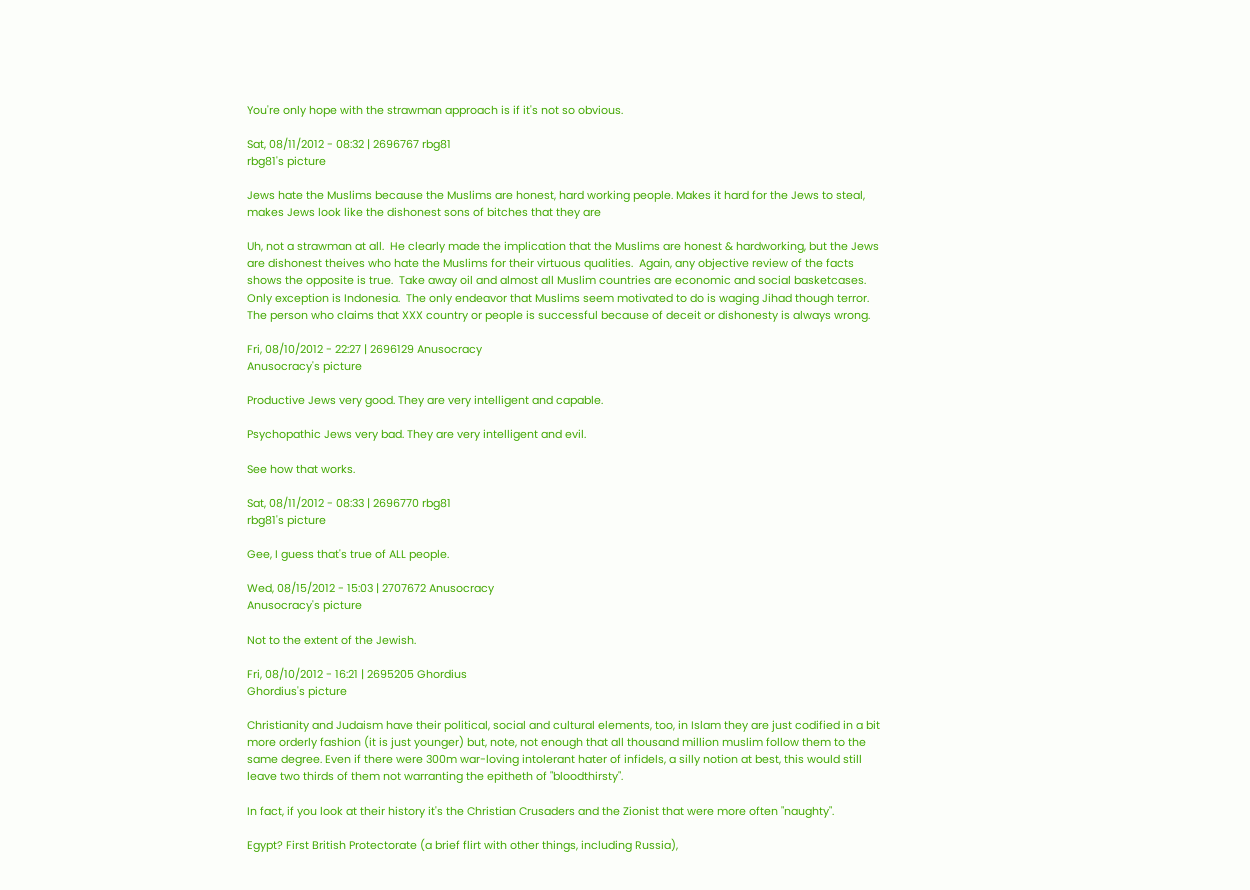You're only hope with the strawman approach is if it's not so obvious.

Sat, 08/11/2012 - 08:32 | 2696767 rbg81
rbg81's picture

Jews hate the Muslims because the Muslims are honest, hard working people. Makes it hard for the Jews to steal, makes Jews look like the dishonest sons of bitches that they are

Uh, not a strawman at all.  He clearly made the implication that the Muslims are honest & hardworking, but the Jews are dishonest theives who hate the Muslims for their virtuous qualities.  Again, any objective review of the facts shows the opposite is true.  Take away oil and almost all Muslim countries are economic and social basketcases.  Only exception is Indonesia.  The only endeavor that Muslims seem motivated to do is waging Jihad though terror.  The person who claims that XXX country or people is successful because of deceit or dishonesty is always wrong.

Fri, 08/10/2012 - 22:27 | 2696129 Anusocracy
Anusocracy's picture

Productive Jews very good. They are very intelligent and capable.

Psychopathic Jews very bad. They are very intelligent and evil.

See how that works.

Sat, 08/11/2012 - 08:33 | 2696770 rbg81
rbg81's picture

Gee, I guess that's true of ALL people.

Wed, 08/15/2012 - 15:03 | 2707672 Anusocracy
Anusocracy's picture

Not to the extent of the Jewish.

Fri, 08/10/2012 - 16:21 | 2695205 Ghordius
Ghordius's picture

Christianity and Judaism have their political, social and cultural elements, too, in Islam they are just codified in a bit more orderly fashion (it is just younger) but, note, not enough that all thousand million muslim follow them to the same degree. Even if there were 300m war-loving intolerant hater of infidels, a silly notion at best, this would still leave two thirds of them not warranting the epitheth of "bloodthirsty".

In fact, if you look at their history it's the Christian Crusaders and the Zionist that were more often "naughty".

Egypt? First British Protectorate (a brief flirt with other things, including Russia),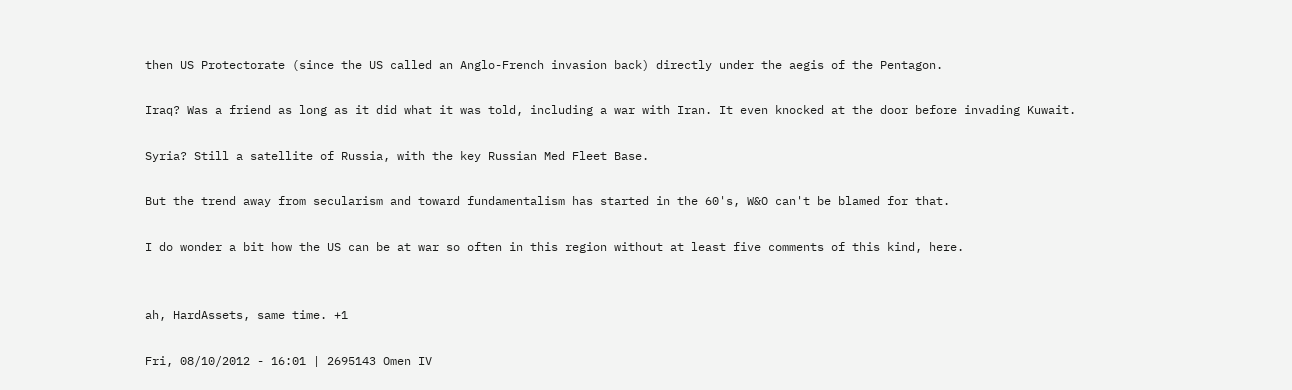then US Protectorate (since the US called an Anglo-French invasion back) directly under the aegis of the Pentagon.

Iraq? Was a friend as long as it did what it was told, including a war with Iran. It even knocked at the door before invading Kuwait.

Syria? Still a satellite of Russia, with the key Russian Med Fleet Base.

But the trend away from secularism and toward fundamentalism has started in the 60's, W&O can't be blamed for that.

I do wonder a bit how the US can be at war so often in this region without at least five comments of this kind, here.


ah, HardAssets, same time. +1

Fri, 08/10/2012 - 16:01 | 2695143 Omen IV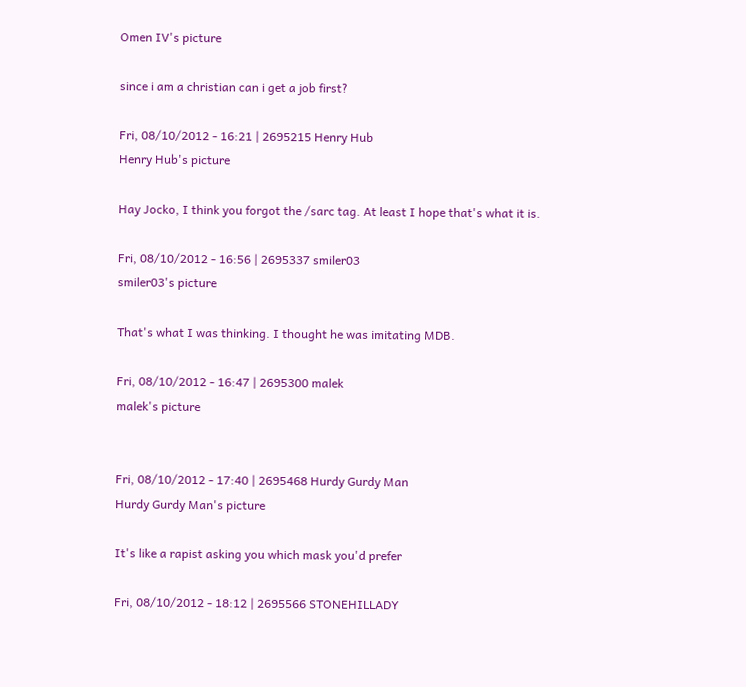Omen IV's picture

since i am a christian can i get a job first?

Fri, 08/10/2012 - 16:21 | 2695215 Henry Hub
Henry Hub's picture

Hay Jocko, I think you forgot the /sarc tag. At least I hope that's what it is.

Fri, 08/10/2012 - 16:56 | 2695337 smiler03
smiler03's picture

That's what I was thinking. I thought he was imitating MDB.

Fri, 08/10/2012 - 16:47 | 2695300 malek
malek's picture


Fri, 08/10/2012 - 17:40 | 2695468 Hurdy Gurdy Man
Hurdy Gurdy Man's picture

It's like a rapist asking you which mask you'd prefer

Fri, 08/10/2012 - 18:12 | 2695566 STONEHILLADY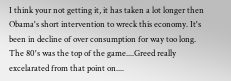I think your not getting it, it has taken a lot longer then Obama's short intervention to wreck this economy. It's been in decline of over consumption for way too long. The 80's was the top of the game....Greed really excelarated from that point on....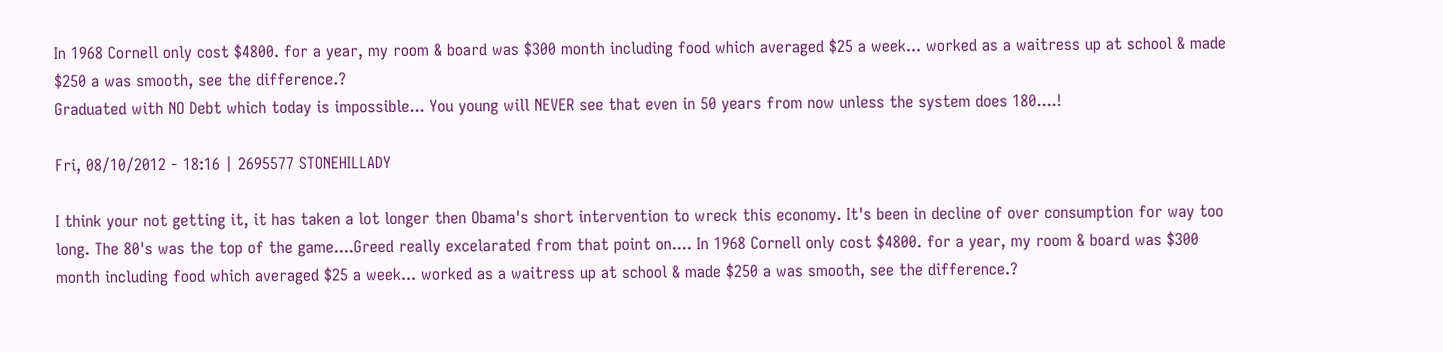In 1968 Cornell only cost $4800. for a year, my room & board was $300 month including food which averaged $25 a week... worked as a waitress up at school & made $250 a was smooth, see the difference.?
Graduated with NO Debt which today is impossible... You young will NEVER see that even in 50 years from now unless the system does 180....!

Fri, 08/10/2012 - 18:16 | 2695577 STONEHILLADY

I think your not getting it, it has taken a lot longer then Obama's short intervention to wreck this economy. It's been in decline of over consumption for way too long. The 80's was the top of the game....Greed really excelarated from that point on.... In 1968 Cornell only cost $4800. for a year, my room & board was $300 month including food which averaged $25 a week... worked as a waitress up at school & made $250 a was smooth, see the difference.?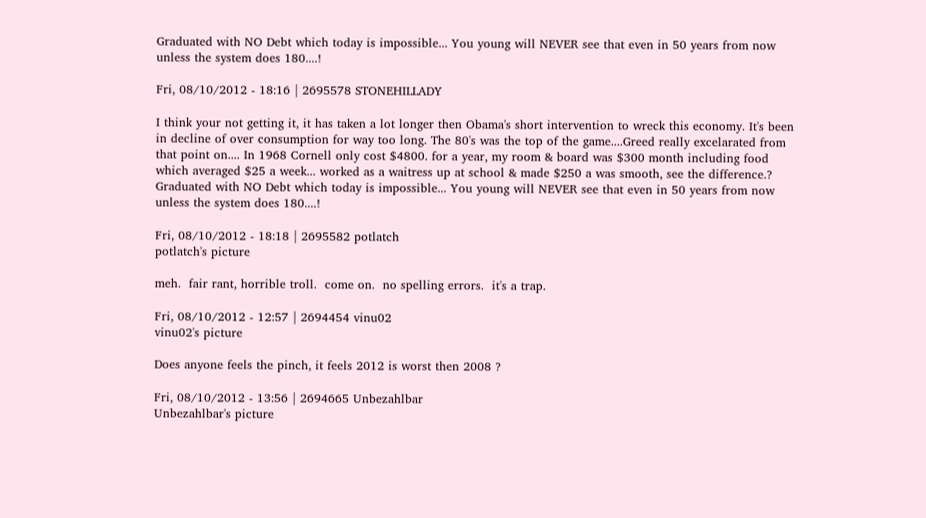Graduated with NO Debt which today is impossible... You young will NEVER see that even in 50 years from now unless the system does 180....!

Fri, 08/10/2012 - 18:16 | 2695578 STONEHILLADY

I think your not getting it, it has taken a lot longer then Obama's short intervention to wreck this economy. It's been in decline of over consumption for way too long. The 80's was the top of the game....Greed really excelarated from that point on.... In 1968 Cornell only cost $4800. for a year, my room & board was $300 month including food which averaged $25 a week... worked as a waitress up at school & made $250 a was smooth, see the difference.?
Graduated with NO Debt which today is impossible... You young will NEVER see that even in 50 years from now unless the system does 180....!

Fri, 08/10/2012 - 18:18 | 2695582 potlatch
potlatch's picture

meh.  fair rant, horrible troll.  come on.  no spelling errors.  it's a trap.

Fri, 08/10/2012 - 12:57 | 2694454 vinu02
vinu02's picture

Does anyone feels the pinch, it feels 2012 is worst then 2008 ?

Fri, 08/10/2012 - 13:56 | 2694665 Unbezahlbar
Unbezahlbar's picture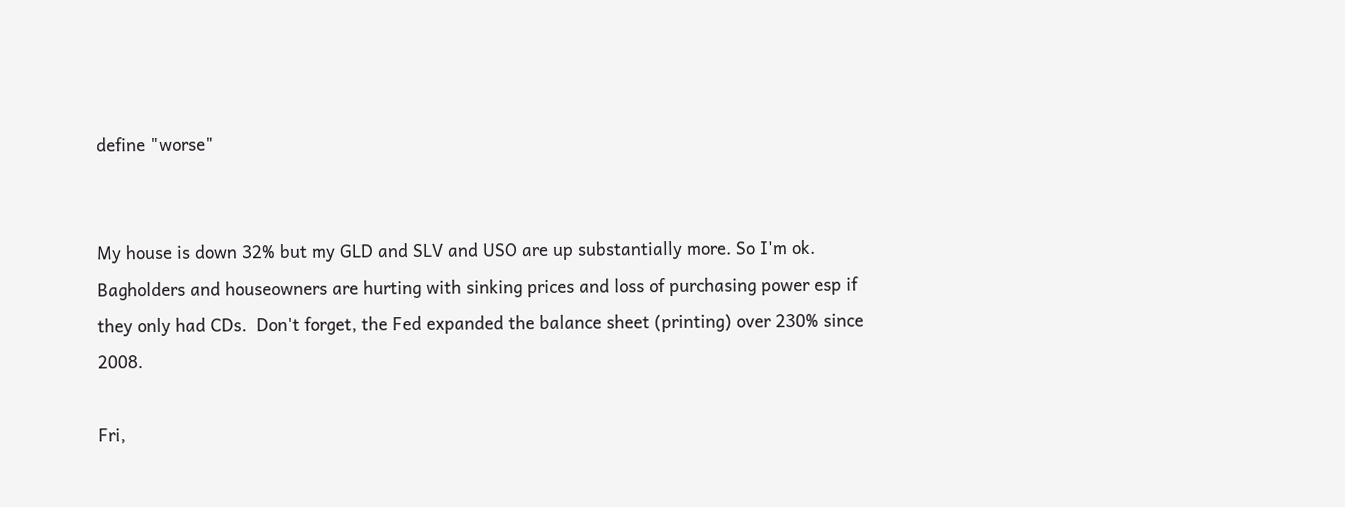define "worse"


My house is down 32% but my GLD and SLV and USO are up substantially more. So I'm ok. Bagholders and houseowners are hurting with sinking prices and loss of purchasing power esp if they only had CDs.  Don't forget, the Fed expanded the balance sheet (printing) over 230% since 2008.

Fri,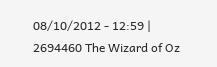08/10/2012 - 12:59 | 2694460 The Wizard of Oz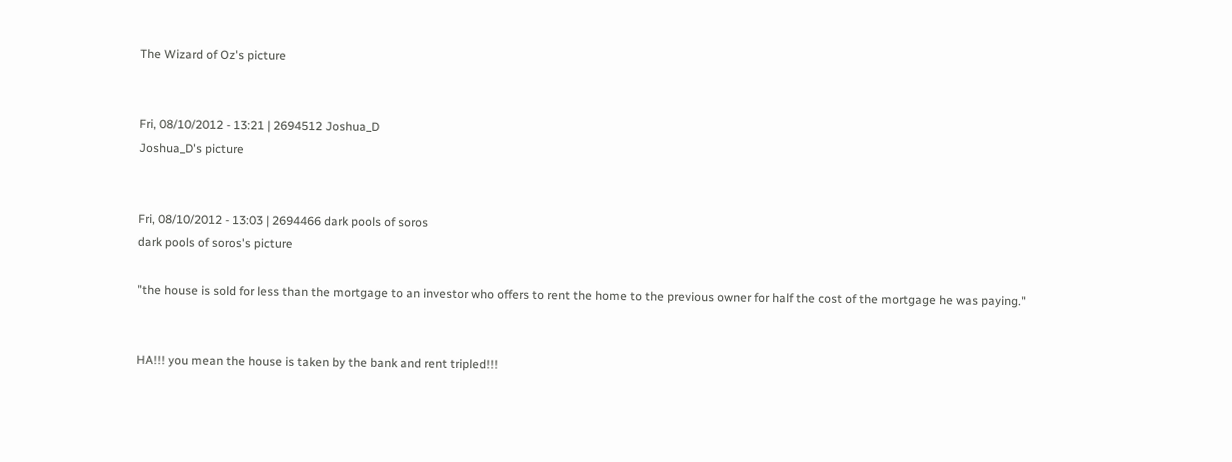The Wizard of Oz's picture


Fri, 08/10/2012 - 13:21 | 2694512 Joshua_D
Joshua_D's picture


Fri, 08/10/2012 - 13:03 | 2694466 dark pools of soros
dark pools of soros's picture

"the house is sold for less than the mortgage to an investor who offers to rent the home to the previous owner for half the cost of the mortgage he was paying."


HA!!! you mean the house is taken by the bank and rent tripled!!!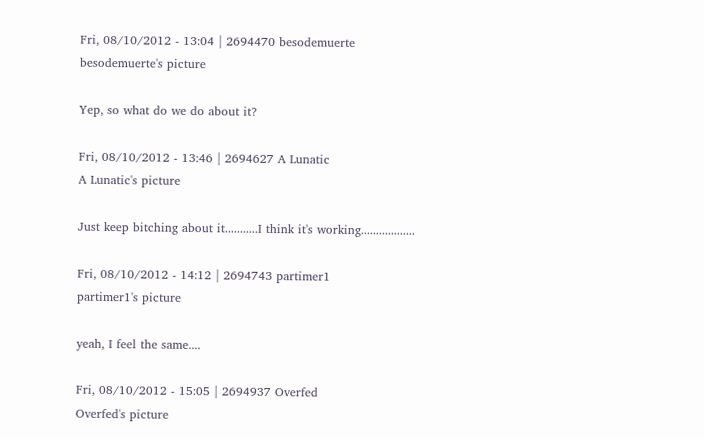Fri, 08/10/2012 - 13:04 | 2694470 besodemuerte
besodemuerte's picture

Yep, so what do we do about it?

Fri, 08/10/2012 - 13:46 | 2694627 A Lunatic
A Lunatic's picture

Just keep bitching about it...........I think it's working..................

Fri, 08/10/2012 - 14:12 | 2694743 partimer1
partimer1's picture

yeah, I feel the same....

Fri, 08/10/2012 - 15:05 | 2694937 Overfed
Overfed's picture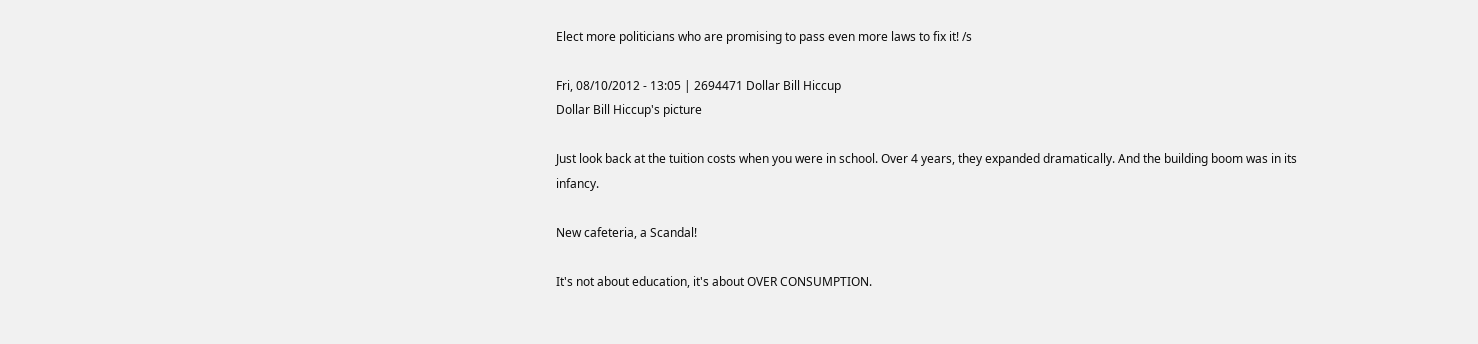Elect more politicians who are promising to pass even more laws to fix it! /s

Fri, 08/10/2012 - 13:05 | 2694471 Dollar Bill Hiccup
Dollar Bill Hiccup's picture

Just look back at the tuition costs when you were in school. Over 4 years, they expanded dramatically. And the building boom was in its infancy.

New cafeteria, a Scandal!

It's not about education, it's about OVER CONSUMPTION.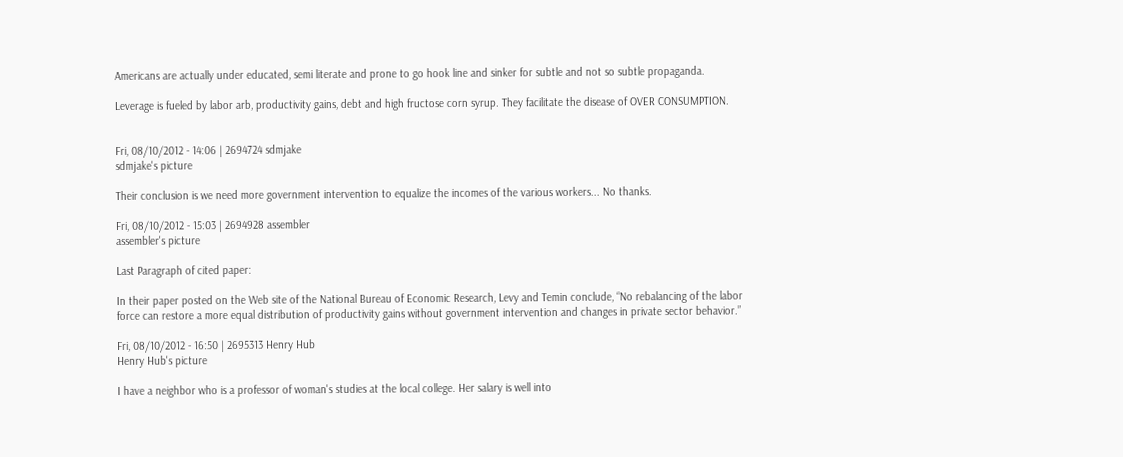Americans are actually under educated, semi literate and prone to go hook line and sinker for subtle and not so subtle propaganda.

Leverage is fueled by labor arb, productivity gains, debt and high fructose corn syrup. They facilitate the disease of OVER CONSUMPTION.


Fri, 08/10/2012 - 14:06 | 2694724 sdmjake
sdmjake's picture

Their conclusion is we need more government intervention to equalize the incomes of the various workers... No thanks.

Fri, 08/10/2012 - 15:03 | 2694928 assembler
assembler's picture

Last Paragraph of cited paper:

In their paper posted on the Web site of the National Bureau of Economic Research, Levy and Temin conclude, “No rebalancing of the labor force can restore a more equal distribution of productivity gains without government intervention and changes in private sector behavior.”

Fri, 08/10/2012 - 16:50 | 2695313 Henry Hub
Henry Hub's picture

I have a neighbor who is a professor of woman's studies at the local college. Her salary is well into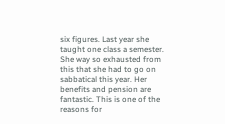six figures. Last year she taught one class a semester. She way so exhausted from this that she had to go on sabbatical this year. Her benefits and pension are fantastic. This is one of the reasons for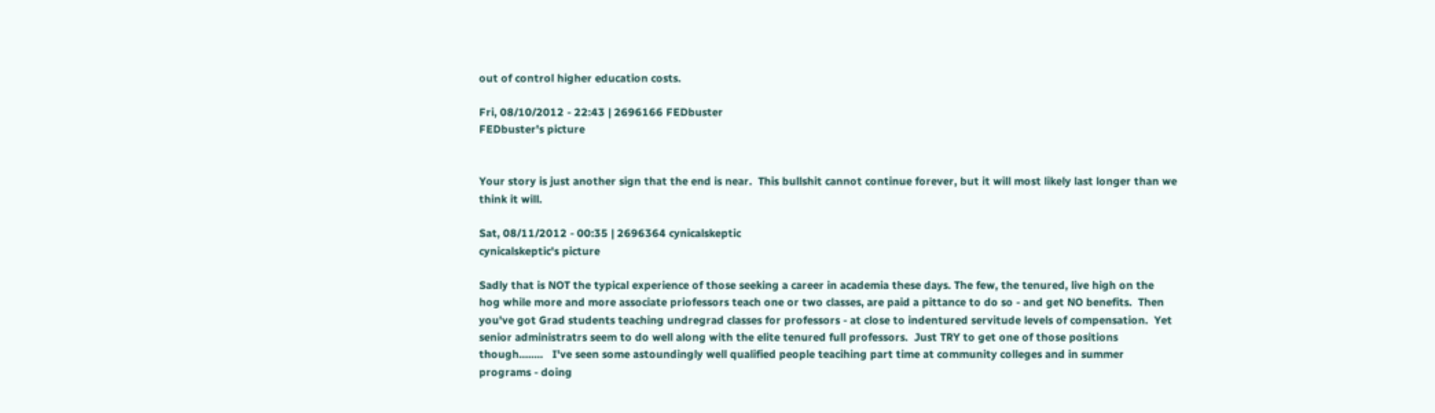out of control higher education costs.

Fri, 08/10/2012 - 22:43 | 2696166 FEDbuster
FEDbuster's picture


Your story is just another sign that the end is near.  This bullshit cannot continue forever, but it will most likely last longer than we think it will.

Sat, 08/11/2012 - 00:35 | 2696364 cynicalskeptic
cynicalskeptic's picture

Sadly that is NOT the typical experience of those seeking a career in academia these days. The few, the tenured, live high on the hog while more and more associate priofessors teach one or two classes, are paid a pittance to do so - and get NO benefits.  Then you've got Grad students teaching undregrad classes for professors - at close to indentured servitude levels of compensation.  Yet senior administratrs seem to do well along with the elite tenured full professors.  Just TRY to get one of those positions though........   I've seen some astoundingly well qualified people teacihing part time at community colleges and in summer programs - doing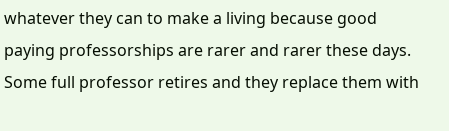whatever they can to make a living because good paying professorships are rarer and rarer these days.  Some full professor retires and they replace them with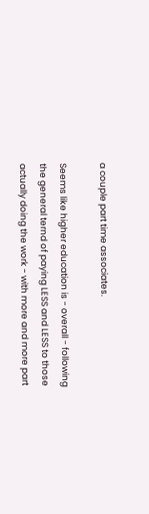a couple part time associates.

Seems like higher education is - overall - following the general ternd of paying LESS and LESS to those actually doing the work - with more and more part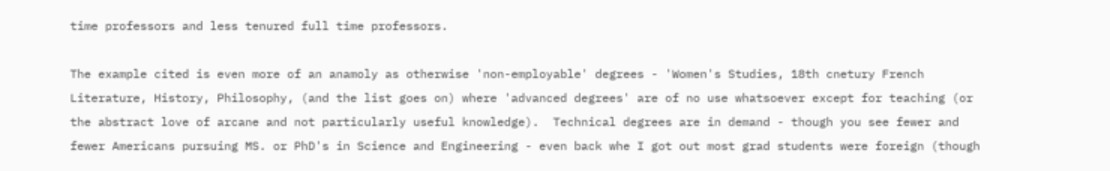time professors and less tenured full time professors.

The example cited is even more of an anamoly as otherwise 'non-employable' degrees - 'Women's Studies, 18th cnetury French Literature, History, Philosophy, (and the list goes on) where 'advanced degrees' are of no use whatsoever except for teaching (or the abstract love of arcane and not particularly useful knowledge).  Technical degrees are in demand - though you see fewer and fewer Americans pursuing MS. or PhD's in Science and Engineering - even back whe I got out most grad students were foreign (though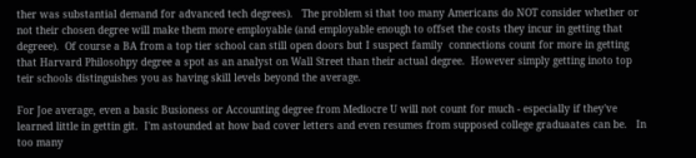ther was substantial demand for advanced tech degrees).   The problem si that too many Americans do NOT consider whether or not their chosen degree will make them more employable (and employable enough to offset the costs they incur in getting that degreee).  Of course a BA from a top tier school can still open doors but I suspect family  connections count for more in getting that Harvard Philosohpy degree a spot as an analyst on Wall Street than their actual degree.  However simply getting inoto top teir schools distinguishes you as having skill levels beyond the average.

For Joe average, even a basic Busioness or Accounting degree from Mediocre U will not count for much - especially if they've learned little in gettin git.  I'm astounded at how bad cover letters and even resumes from supposed college graduaates can be.   In too many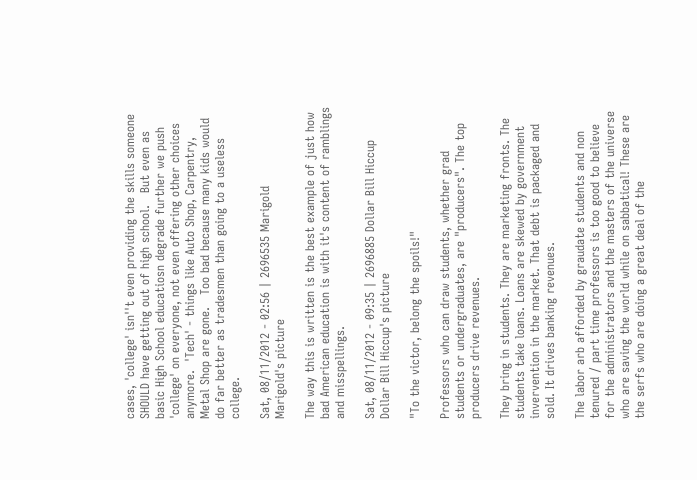cases, 'college' isn''t even providing the skills someone SHOULD have getting out of high school.   But even as basic High School educatiosn degrade further we push 'college' on everyone, not even offering other choices anymore.  'Tech' - things like Auto Shop, Carpentry, Metal Shop are gone.   Too bad because many kids would do far better as tradesmen than going to a useless college.

Sat, 08/11/2012 - 02:56 | 2696535 Marigold
Marigold's picture

The way this is written is the best example of just how bad American education is with it's content of ramblings and misspellings.

Sat, 08/11/2012 - 09:35 | 2696885 Dollar Bill Hiccup
Dollar Bill Hiccup's picture

"To the victor, belong the spoils!"

Professors who can draw students, whether grad students or undergraduates, are "producers". The top producers drive revenues.

They bring in students. They are marketing fronts. The students take loans. Loans are skewed by government invervention in the market. That debt is packaged and sold. It drives banking revenues.

The labor arb afforded by graudate students and non tenured / part time professors is too good to believe for the administrators and the masters of the universe who are saving the world while on sabbatical! These are the serfs who are doing a great deal of the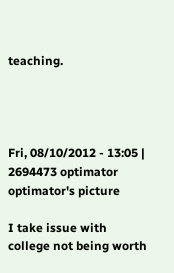teaching.




Fri, 08/10/2012 - 13:05 | 2694473 optimator
optimator's picture

I take issue with college not being worth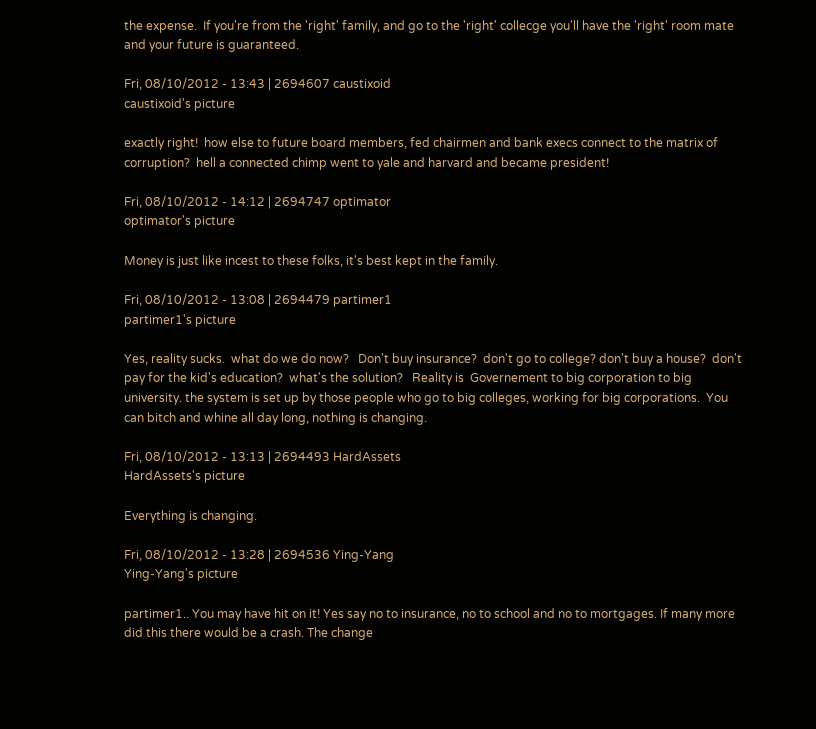the expense.  If you're from the 'right' family, and go to the 'right' collecge you'll have the 'right' room mate and your future is guaranteed.

Fri, 08/10/2012 - 13:43 | 2694607 caustixoid
caustixoid's picture

exactly right!  how else to future board members, fed chairmen and bank execs connect to the matrix of corruption?  hell a connected chimp went to yale and harvard and became president!

Fri, 08/10/2012 - 14:12 | 2694747 optimator
optimator's picture

Money is just like incest to these folks, it's best kept in the family.

Fri, 08/10/2012 - 13:08 | 2694479 partimer1
partimer1's picture

Yes, reality sucks.  what do we do now?   Don't buy insurance?  don't go to college? don't buy a house?  don't pay for the kid's education?  what's the solution?   Reality is  Governement to big corporation to big university. the system is set up by those people who go to big colleges, working for big corporations.  You can bitch and whine all day long, nothing is changing.

Fri, 08/10/2012 - 13:13 | 2694493 HardAssets
HardAssets's picture

Everything is changing.

Fri, 08/10/2012 - 13:28 | 2694536 Ying-Yang
Ying-Yang's picture

partimer1.. You may have hit on it! Yes say no to insurance, no to school and no to mortgages. If many more did this there would be a crash. The change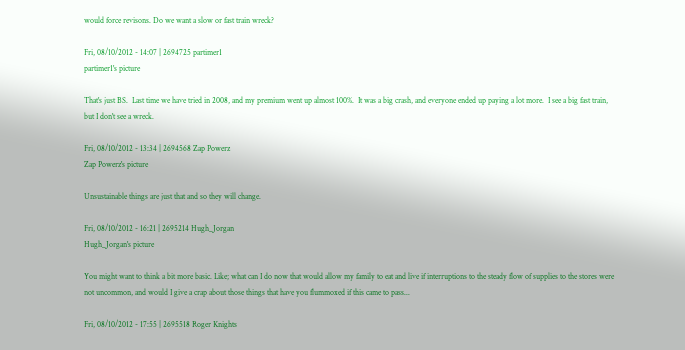would force revisons. Do we want a slow or fast train wreck?

Fri, 08/10/2012 - 14:07 | 2694725 partimer1
partimer1's picture

That's just BS.  Last time we have tried in 2008, and my premium went up almost 100%.  It was a big crash, and everyone ended up paying a lot more.  I see a big fast train, but I don't see a wreck.

Fri, 08/10/2012 - 13:34 | 2694568 Zap Powerz
Zap Powerz's picture

Unsustainable things are just that and so they will change.

Fri, 08/10/2012 - 16:21 | 2695214 Hugh_Jorgan
Hugh_Jorgan's picture

You might want to think a bit more basic. Like; what can I do now that would allow my family to eat and live if interruptions to the steady flow of supplies to the stores were not uncommon, and would I give a crap about those things that have you flummoxed if this came to pass...

Fri, 08/10/2012 - 17:55 | 2695518 Roger Knights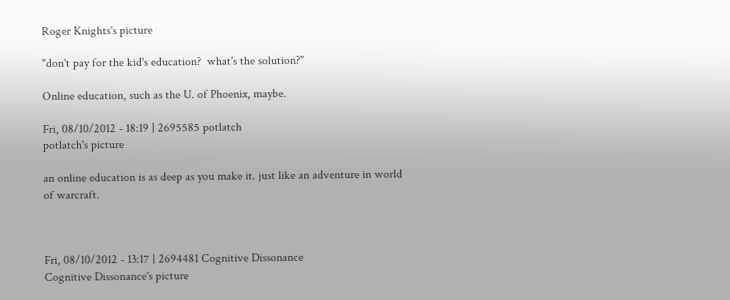Roger Knights's picture

"don't pay for the kid's education?  what's the solution?"

Online education, such as the U. of Phoenix, maybe.

Fri, 08/10/2012 - 18:19 | 2695585 potlatch
potlatch's picture

an online education is as deep as you make it. just like an adventure in world of warcraft.



Fri, 08/10/2012 - 13:17 | 2694481 Cognitive Dissonance
Cognitive Dissonance's picture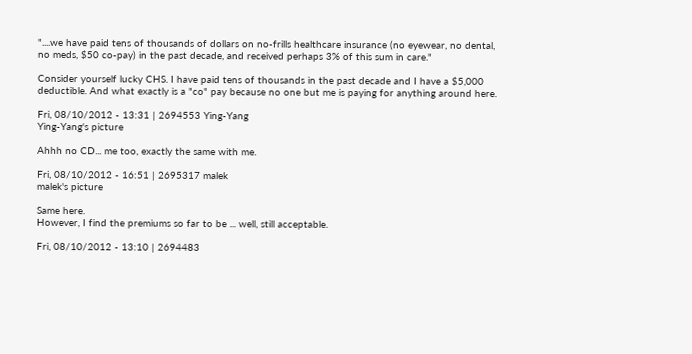"....we have paid tens of thousands of dollars on no-frills healthcare insurance (no eyewear, no dental, no meds, $50 co-pay) in the past decade, and received perhaps 3% of this sum in care."

Consider yourself lucky CHS. I have paid tens of thousands in the past decade and I have a $5,000 deductible. And what exactly is a "co" pay because no one but me is paying for anything around here.

Fri, 08/10/2012 - 13:31 | 2694553 Ying-Yang
Ying-Yang's picture

Ahhh no CD... me too, exactly the same with me.

Fri, 08/10/2012 - 16:51 | 2695317 malek
malek's picture

Same here.
However, I find the premiums so far to be ... well, still acceptable.

Fri, 08/10/2012 - 13:10 | 2694483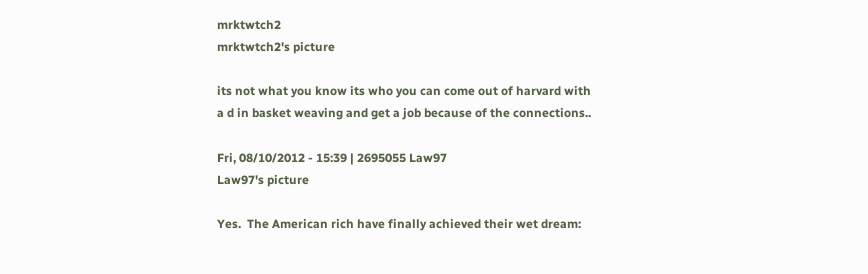mrktwtch2
mrktwtch2's picture

its not what you know its who you can come out of harvard with a d in basket weaving and get a job because of the connections..

Fri, 08/10/2012 - 15:39 | 2695055 Law97
Law97's picture

Yes.  The American rich have finally achieved their wet dream: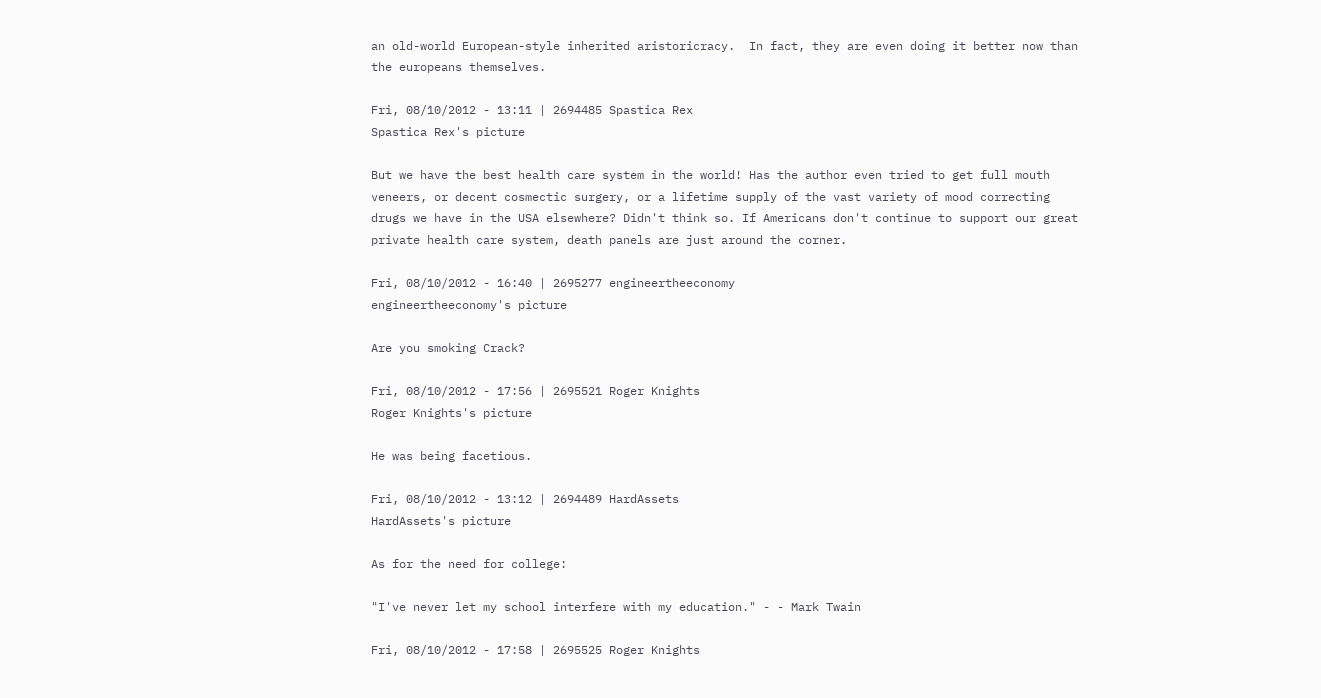an old-world European-style inherited aristoricracy.  In fact, they are even doing it better now than the europeans themselves.

Fri, 08/10/2012 - 13:11 | 2694485 Spastica Rex
Spastica Rex's picture

But we have the best health care system in the world! Has the author even tried to get full mouth veneers, or decent cosmectic surgery, or a lifetime supply of the vast variety of mood correcting drugs we have in the USA elsewhere? Didn't think so. If Americans don't continue to support our great private health care system, death panels are just around the corner.

Fri, 08/10/2012 - 16:40 | 2695277 engineertheeconomy
engineertheeconomy's picture

Are you smoking Crack?

Fri, 08/10/2012 - 17:56 | 2695521 Roger Knights
Roger Knights's picture

He was being facetious.

Fri, 08/10/2012 - 13:12 | 2694489 HardAssets
HardAssets's picture

As for the need for college:

"I've never let my school interfere with my education." - - Mark Twain

Fri, 08/10/2012 - 17:58 | 2695525 Roger Knights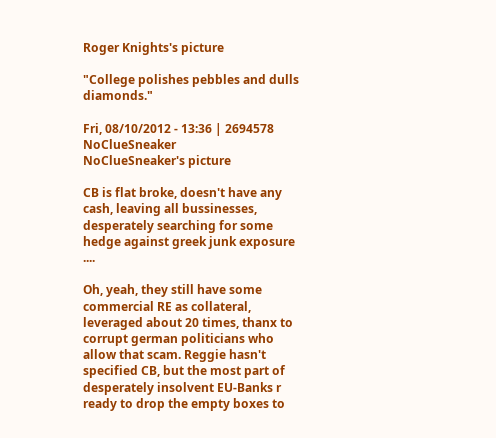Roger Knights's picture

"College polishes pebbles and dulls diamonds."

Fri, 08/10/2012 - 13:36 | 2694578 NoClueSneaker
NoClueSneaker's picture

CB is flat broke, doesn't have any cash, leaving all bussinesses, desperately searching for some hedge against greek junk exposure ....

Oh, yeah, they still have some commercial RE as collateral,  leveraged about 20 times, thanx to corrupt german politicians who allow that scam. Reggie hasn't specified CB, but the most part of desperately insolvent EU-Banks r ready to drop the empty boxes to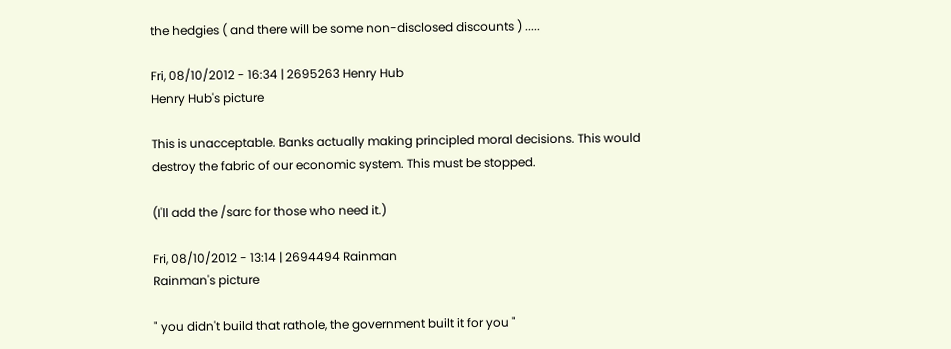the hedgies ( and there will be some non-disclosed discounts ) .....

Fri, 08/10/2012 - 16:34 | 2695263 Henry Hub
Henry Hub's picture

This is unacceptable. Banks actually making principled moral decisions. This would destroy the fabric of our economic system. This must be stopped.

(I'll add the /sarc for those who need it.)

Fri, 08/10/2012 - 13:14 | 2694494 Rainman
Rainman's picture

" you didn't build that rathole, the government built it for you "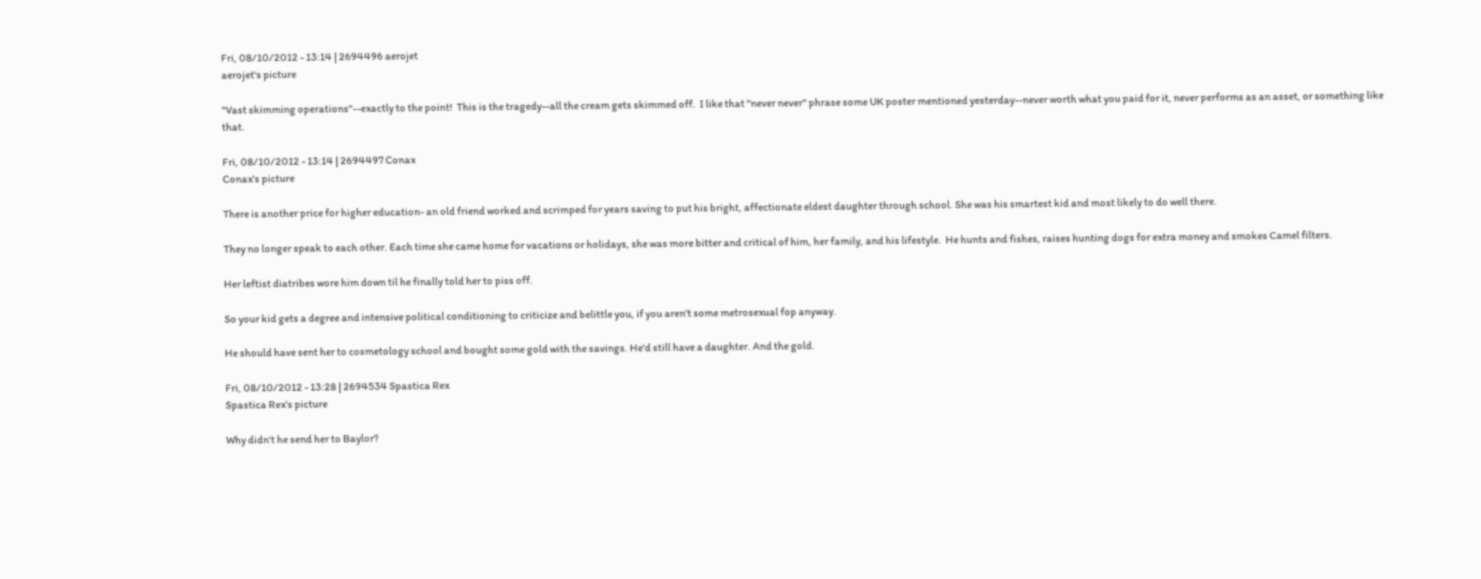Fri, 08/10/2012 - 13:14 | 2694496 aerojet
aerojet's picture

"Vast skimming operations"--exactly to the point!  This is the tragedy--all the cream gets skimmed off.  I like that "never never" phrase some UK poster mentioned yesterday--never worth what you paid for it, never performs as an asset, or something like that.

Fri, 08/10/2012 - 13:14 | 2694497 Conax
Conax's picture

There is another price for higher education- an old friend worked and scrimped for years saving to put his bright, affectionate eldest daughter through school. She was his smartest kid and most likely to do well there.

They no longer speak to each other. Each time she came home for vacations or holidays, she was more bitter and critical of him, her family, and his lifestyle.  He hunts and fishes, raises hunting dogs for extra money and smokes Camel filters.

Her leftist diatribes wore him down til he finally told her to piss off.

So your kid gets a degree and intensive political conditioning to criticize and belittle you, if you aren't some metrosexual fop anyway.

He should have sent her to cosmetology school and bought some gold with the savings. He'd still have a daughter. And the gold.

Fri, 08/10/2012 - 13:28 | 2694534 Spastica Rex
Spastica Rex's picture

Why didn't he send her to Baylor?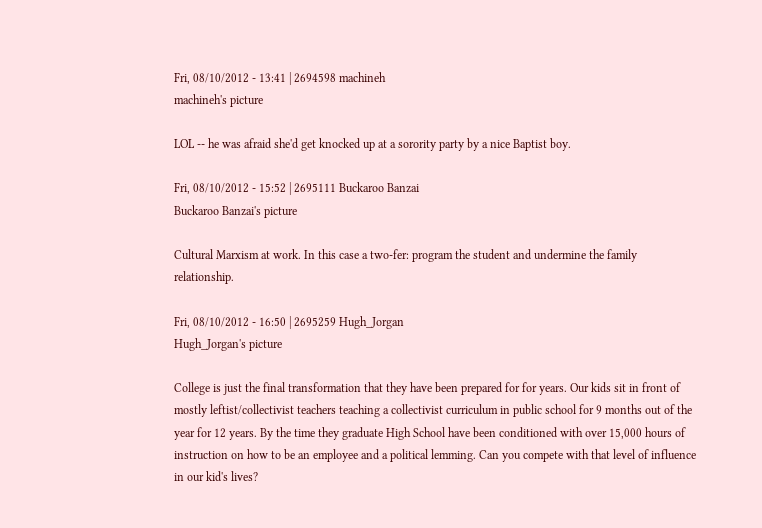Fri, 08/10/2012 - 13:41 | 2694598 machineh
machineh's picture

LOL -- he was afraid she'd get knocked up at a sorority party by a nice Baptist boy.

Fri, 08/10/2012 - 15:52 | 2695111 Buckaroo Banzai
Buckaroo Banzai's picture

Cultural Marxism at work. In this case a two-fer: program the student and undermine the family relationship.

Fri, 08/10/2012 - 16:50 | 2695259 Hugh_Jorgan
Hugh_Jorgan's picture

College is just the final transformation that they have been prepared for for years. Our kids sit in front of mostly leftist/collectivist teachers teaching a collectivist curriculum in public school for 9 months out of the year for 12 years. By the time they graduate High School have been conditioned with over 15,000 hours of instruction on how to be an employee and a political lemming. Can you compete with that level of influence in our kid's lives?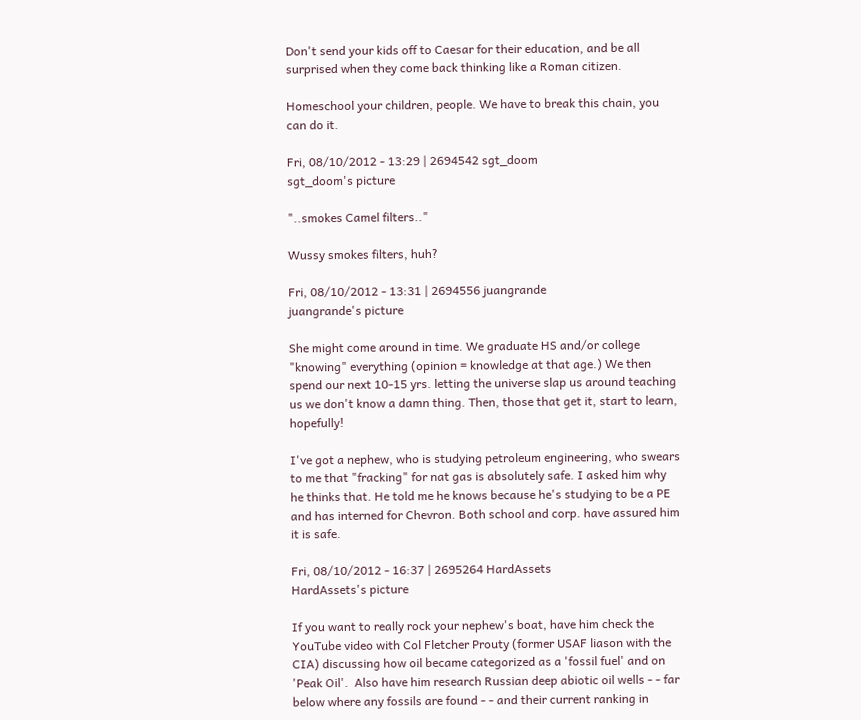Don't send your kids off to Caesar for their education, and be all surprised when they come back thinking like a Roman citizen.

Homeschool your children, people. We have to break this chain, you can do it.

Fri, 08/10/2012 - 13:29 | 2694542 sgt_doom
sgt_doom's picture

"..smokes Camel filters.."

Wussy smokes filters, huh?

Fri, 08/10/2012 - 13:31 | 2694556 juangrande
juangrande's picture

She might come around in time. We graduate HS and/or college "knowing" everything (opinion = knowledge at that age.) We then spend our next 10-15 yrs. letting the universe slap us around teaching us we don't know a damn thing. Then, those that get it, start to learn, hopefully!

I've got a nephew, who is studying petroleum engineering, who swears to me that "fracking" for nat gas is absolutely safe. I asked him why he thinks that. He told me he knows because he's studying to be a PE and has interned for Chevron. Both school and corp. have assured him it is safe.

Fri, 08/10/2012 - 16:37 | 2695264 HardAssets
HardAssets's picture

If you want to really rock your nephew's boat, have him check the YouTube video with Col Fletcher Prouty (former USAF liason with the CIA) discussing how oil became categorized as a 'fossil fuel' and on 'Peak Oil'.  Also have him research Russian deep abiotic oil wells - - far below where any fossils are found - - and their current ranking in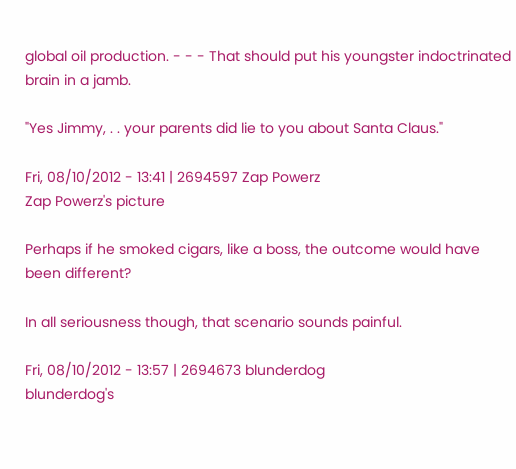global oil production. - - - That should put his youngster indoctrinated brain in a jamb.

"Yes Jimmy, . . your parents did lie to you about Santa Claus."

Fri, 08/10/2012 - 13:41 | 2694597 Zap Powerz
Zap Powerz's picture

Perhaps if he smoked cigars, like a boss, the outcome would have been different?

In all seriousness though, that scenario sounds painful.

Fri, 08/10/2012 - 13:57 | 2694673 blunderdog
blunderdog's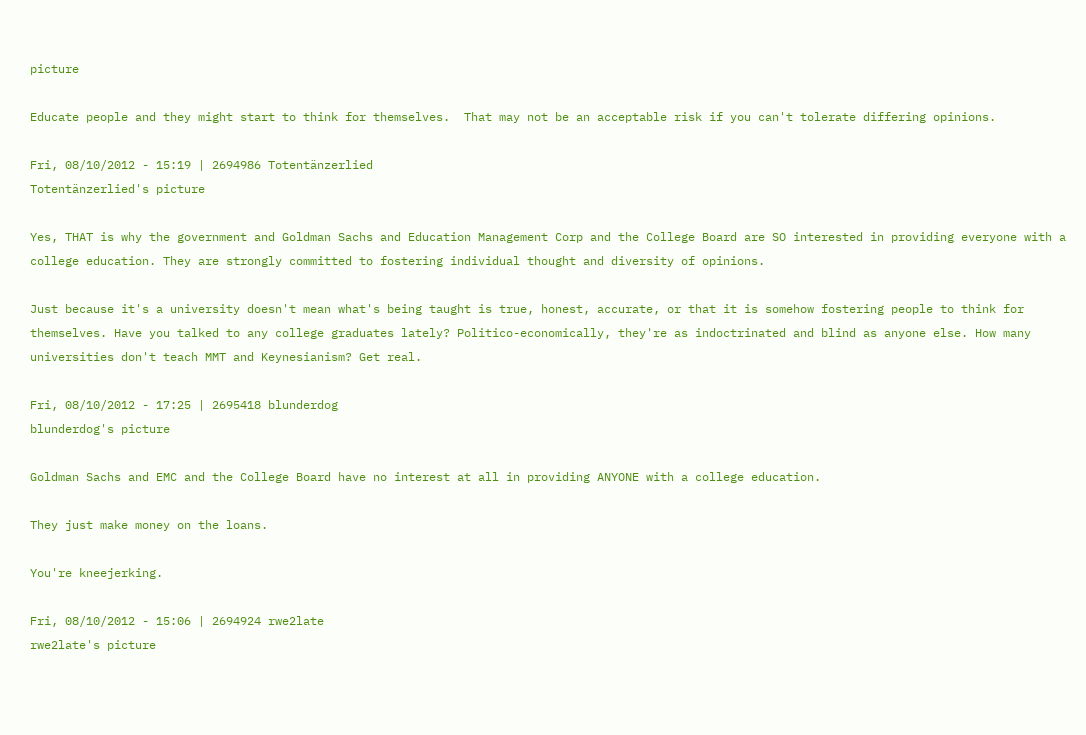picture

Educate people and they might start to think for themselves.  That may not be an acceptable risk if you can't tolerate differing opinions.

Fri, 08/10/2012 - 15:19 | 2694986 Totentänzerlied
Totentänzerlied's picture

Yes, THAT is why the government and Goldman Sachs and Education Management Corp and the College Board are SO interested in providing everyone with a college education. They are strongly committed to fostering individual thought and diversity of opinions.

Just because it's a university doesn't mean what's being taught is true, honest, accurate, or that it is somehow fostering people to think for themselves. Have you talked to any college graduates lately? Politico-economically, they're as indoctrinated and blind as anyone else. How many universities don't teach MMT and Keynesianism? Get real.

Fri, 08/10/2012 - 17:25 | 2695418 blunderdog
blunderdog's picture

Goldman Sachs and EMC and the College Board have no interest at all in providing ANYONE with a college education.

They just make money on the loans.

You're kneejerking.

Fri, 08/10/2012 - 15:06 | 2694924 rwe2late
rwe2late's picture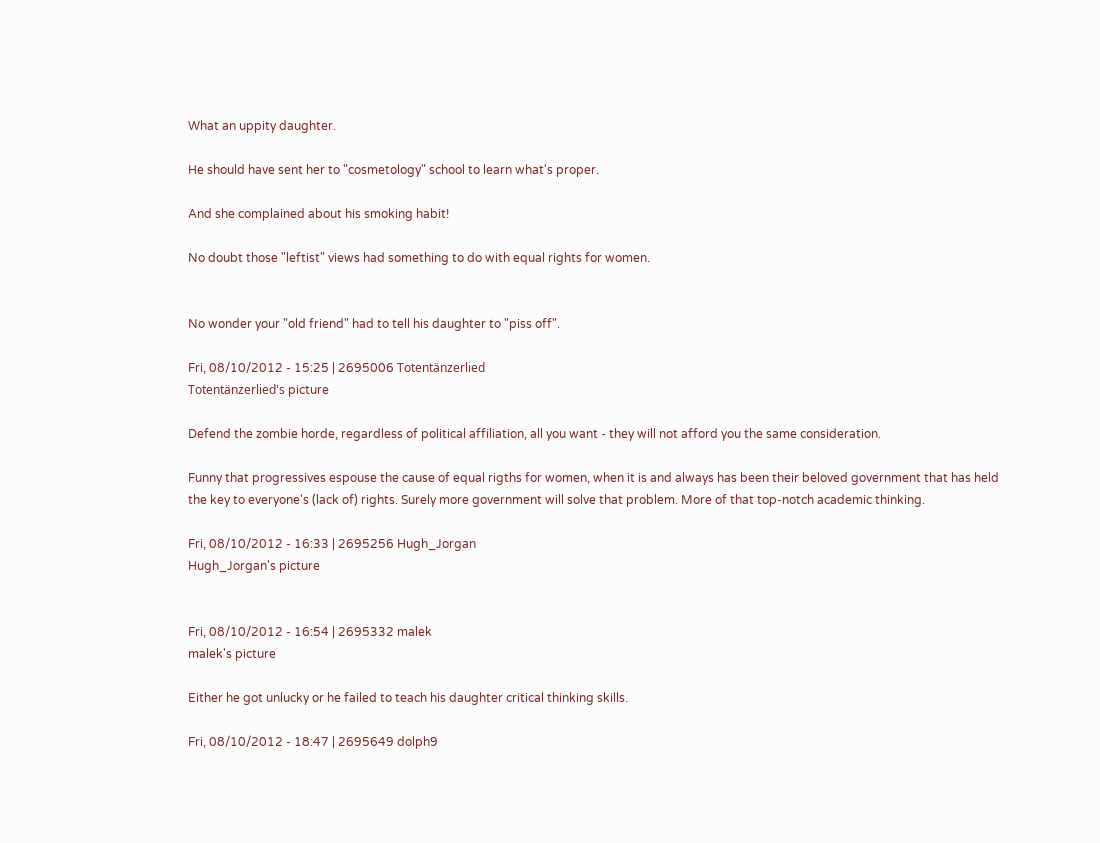What an uppity daughter.

He should have sent her to "cosmetology" school to learn what's proper.

And she complained about his smoking habit!

No doubt those "leftist" views had something to do with equal rights for women.


No wonder your "old friend" had to tell his daughter to "piss off".

Fri, 08/10/2012 - 15:25 | 2695006 Totentänzerlied
Totentänzerlied's picture

Defend the zombie horde, regardless of political affiliation, all you want - they will not afford you the same consideration.

Funny that progressives espouse the cause of equal rigths for women, when it is and always has been their beloved government that has held the key to everyone's (lack of) rights. Surely more government will solve that problem. More of that top-notch academic thinking.

Fri, 08/10/2012 - 16:33 | 2695256 Hugh_Jorgan
Hugh_Jorgan's picture


Fri, 08/10/2012 - 16:54 | 2695332 malek
malek's picture

Either he got unlucky or he failed to teach his daughter critical thinking skills.

Fri, 08/10/2012 - 18:47 | 2695649 dolph9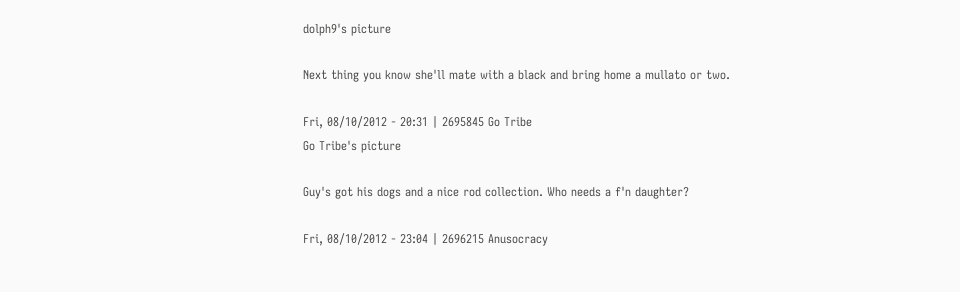dolph9's picture

Next thing you know she'll mate with a black and bring home a mullato or two.

Fri, 08/10/2012 - 20:31 | 2695845 Go Tribe
Go Tribe's picture

Guy's got his dogs and a nice rod collection. Who needs a f'n daughter?

Fri, 08/10/2012 - 23:04 | 2696215 Anusocracy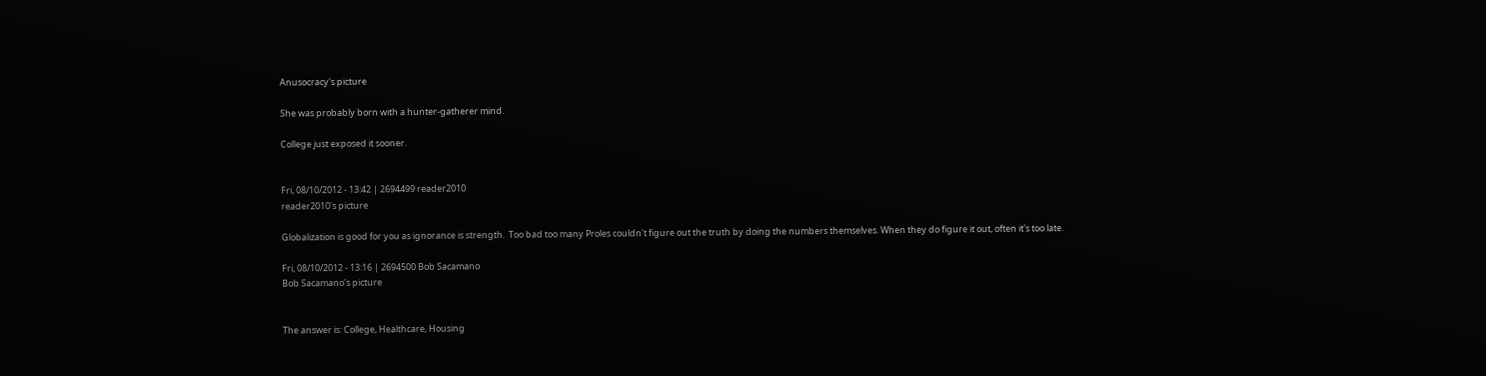Anusocracy's picture

She was probably born with a hunter-gatherer mind.

College just exposed it sooner.


Fri, 08/10/2012 - 13:42 | 2694499 reader2010
reader2010's picture

Globalization is good for you as ignorance is strength.  Too bad too many Proles couldn't figure out the truth by doing the numbers themselves. When they do figure it out, often it's too late.

Fri, 08/10/2012 - 13:16 | 2694500 Bob Sacamano
Bob Sacamano's picture


The answer is: College, Healthcare, Housing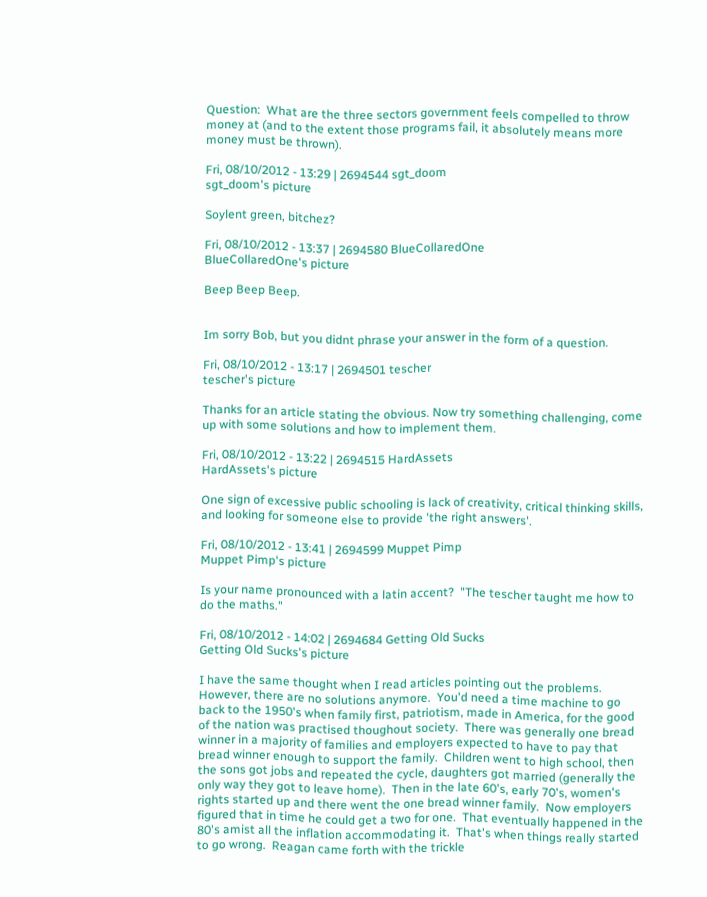Question:  What are the three sectors government feels compelled to throw money at (and to the extent those programs fail, it absolutely means more money must be thrown).

Fri, 08/10/2012 - 13:29 | 2694544 sgt_doom
sgt_doom's picture

Soylent green, bitchez?

Fri, 08/10/2012 - 13:37 | 2694580 BlueCollaredOne
BlueCollaredOne's picture

Beep Beep Beep.


Im sorry Bob, but you didnt phrase your answer in the form of a question.

Fri, 08/10/2012 - 13:17 | 2694501 tescher
tescher's picture

Thanks for an article stating the obvious. Now try something challenging, come up with some solutions and how to implement them.

Fri, 08/10/2012 - 13:22 | 2694515 HardAssets
HardAssets's picture

One sign of excessive public schooling is lack of creativity, critical thinking skills, and looking for someone else to provide 'the right answers'.

Fri, 08/10/2012 - 13:41 | 2694599 Muppet Pimp
Muppet Pimp's picture

Is your name pronounced with a latin accent?  "The tescher taught me how to do the maths."

Fri, 08/10/2012 - 14:02 | 2694684 Getting Old Sucks
Getting Old Sucks's picture

I have the same thought when I read articles pointing out the problems.  However, there are no solutions anymore.  You'd need a time machine to go back to the 1950's when family first, patriotism, made in America, for the good of the nation was practised thoughout society.  There was generally one bread winner in a majority of families and employers expected to have to pay that bread winner enough to support the family.  Children went to high school, then the sons got jobs and repeated the cycle, daughters got married (generally the only way they got to leave home).  Then in the late 60's, early 70's, women's rights started up and there went the one bread winner family.  Now employers figured that in time he could get a two for one.  That eventually happened in the 80's amist all the inflation accommodating it.  That's when things really started to go wrong.  Reagan came forth with the trickle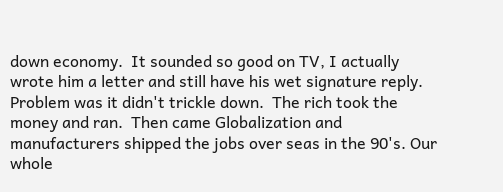down economy.  It sounded so good on TV, I actually wrote him a letter and still have his wet signature reply.  Problem was it didn't trickle down.  The rich took the money and ran.  Then came Globalization and manufacturers shipped the jobs over seas in the 90's. Our whole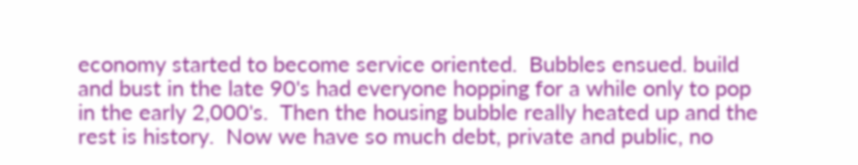economy started to become service oriented.  Bubbles ensued. build and bust in the late 90's had everyone hopping for a while only to pop in the early 2,000's.  Then the housing bubble really heated up and the rest is history.  Now we have so much debt, private and public, no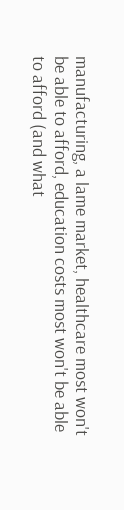manufacturing, a lame market, healthcare most won't be able to afford, education costs most won't be able to afford (and what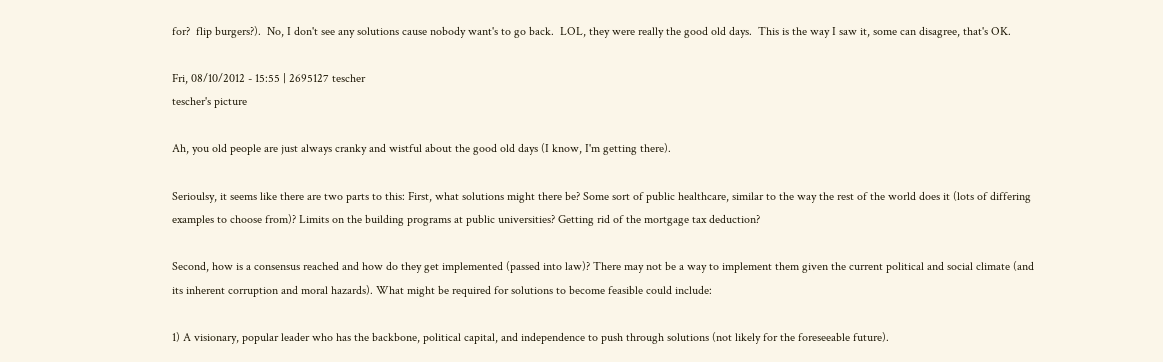for?  flip burgers?).  No, I don't see any solutions cause nobody want's to go back.  LOL, they were really the good old days.  This is the way I saw it, some can disagree, that's OK.

Fri, 08/10/2012 - 15:55 | 2695127 tescher
tescher's picture

Ah, you old people are just always cranky and wistful about the good old days (I know, I'm getting there).

Serioulsy, it seems like there are two parts to this: First, what solutions might there be? Some sort of public healthcare, similar to the way the rest of the world does it (lots of differing examples to choose from)? Limits on the building programs at public universities? Getting rid of the mortgage tax deduction?

Second, how is a consensus reached and how do they get implemented (passed into law)? There may not be a way to implement them given the current political and social climate (and its inherent corruption and moral hazards). What might be required for solutions to become feasible could include:

1) A visionary, popular leader who has the backbone, political capital, and independence to push through solutions (not likely for the foreseeable future).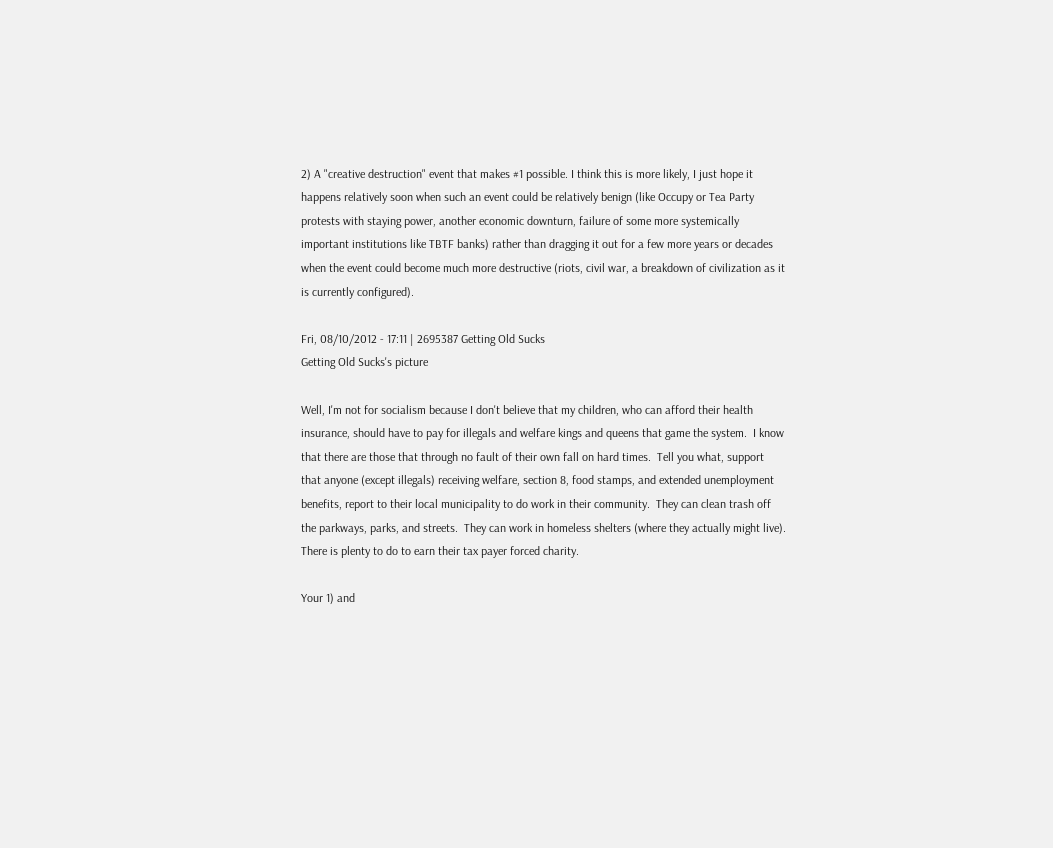2) A "creative destruction" event that makes #1 possible. I think this is more likely, I just hope it happens relatively soon when such an event could be relatively benign (like Occupy or Tea Party protests with staying power, another economic downturn, failure of some more systemically important institutions like TBTF banks) rather than dragging it out for a few more years or decades when the event could become much more destructive (riots, civil war, a breakdown of civilization as it is currently configured).

Fri, 08/10/2012 - 17:11 | 2695387 Getting Old Sucks
Getting Old Sucks's picture

Well, I'm not for socialism because I don't believe that my children, who can afford their health insurance, should have to pay for illegals and welfare kings and queens that game the system.  I know that there are those that through no fault of their own fall on hard times.  Tell you what, support that anyone (except illegals) receiving welfare, section 8, food stamps, and extended unemployment benefits, report to their local municipality to do work in their community.  They can clean trash off the parkways, parks, and streets.  They can work in homeless shelters (where they actually might live).  There is plenty to do to earn their tax payer forced charity.

Your 1) and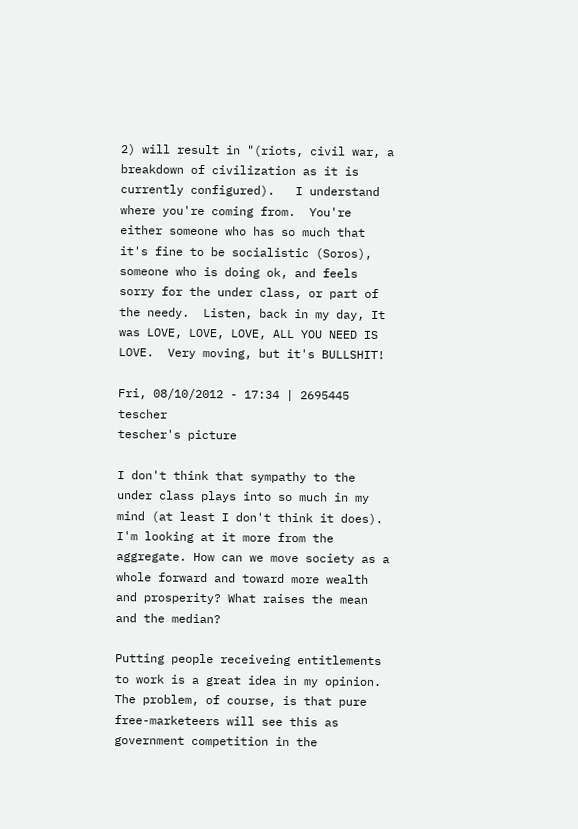2) will result in "(riots, civil war, a breakdown of civilization as it is currently configured).   I understand where you're coming from.  You're either someone who has so much that it's fine to be socialistic (Soros), someone who is doing ok, and feels sorry for the under class, or part of the needy.  Listen, back in my day, It was LOVE, LOVE, LOVE, ALL YOU NEED IS LOVE.  Very moving, but it's BULLSHIT!

Fri, 08/10/2012 - 17:34 | 2695445 tescher
tescher's picture

I don't think that sympathy to the under class plays into so much in my mind (at least I don't think it does). I'm looking at it more from the aggregate. How can we move society as a whole forward and toward more wealth and prosperity? What raises the mean and the median?

Putting people receiveing entitlements to work is a great idea in my opinion. The problem, of course, is that pure free-marketeers will see this as government competition in the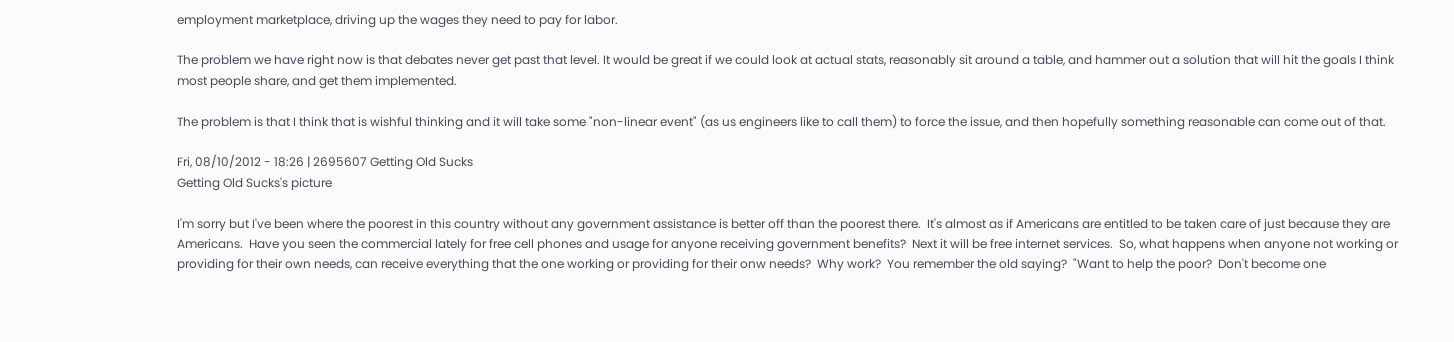employment marketplace, driving up the wages they need to pay for labor.

The problem we have right now is that debates never get past that level. It would be great if we could look at actual stats, reasonably sit around a table, and hammer out a solution that will hit the goals I think most people share, and get them implemented.

The problem is that I think that is wishful thinking and it will take some "non-linear event" (as us engineers like to call them) to force the issue, and then hopefully something reasonable can come out of that.

Fri, 08/10/2012 - 18:26 | 2695607 Getting Old Sucks
Getting Old Sucks's picture

I'm sorry but I've been where the poorest in this country without any government assistance is better off than the poorest there.  It's almost as if Americans are entitled to be taken care of just because they are Americans.  Have you seen the commercial lately for free cell phones and usage for anyone receiving government benefits?  Next it will be free internet services.  So, what happens when anyone not working or providing for their own needs, can receive everything that the one working or providing for their onw needs?  Why work?  You remember the old saying?  "Want to help the poor?  Don't become one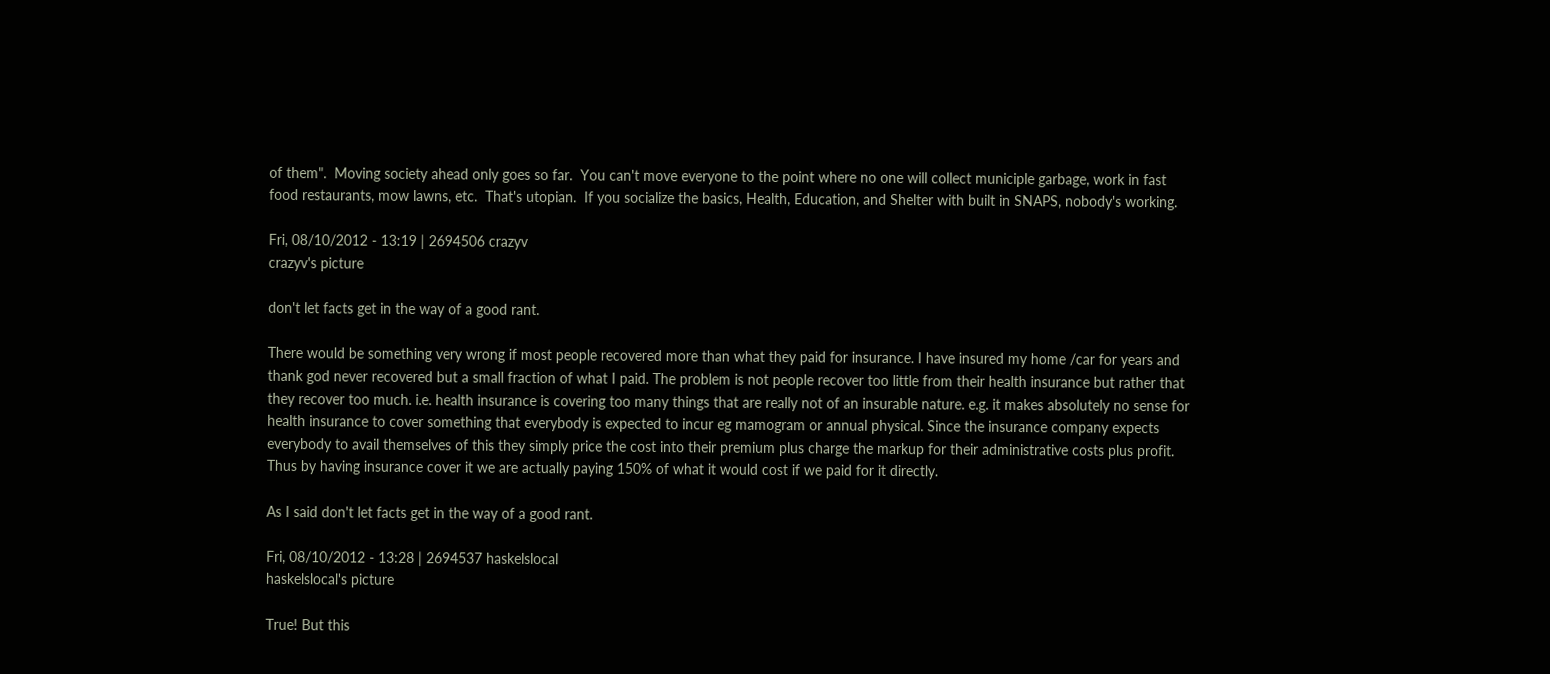of them".  Moving society ahead only goes so far.  You can't move everyone to the point where no one will collect municiple garbage, work in fast food restaurants, mow lawns, etc.  That's utopian.  If you socialize the basics, Health, Education, and Shelter with built in SNAPS, nobody's working.

Fri, 08/10/2012 - 13:19 | 2694506 crazyv
crazyv's picture

don't let facts get in the way of a good rant.

There would be something very wrong if most people recovered more than what they paid for insurance. I have insured my home /car for years and thank god never recovered but a small fraction of what I paid. The problem is not people recover too little from their health insurance but rather that they recover too much. i.e. health insurance is covering too many things that are really not of an insurable nature. e.g. it makes absolutely no sense for health insurance to cover something that everybody is expected to incur eg mamogram or annual physical. Since the insurance company expects everybody to avail themselves of this they simply price the cost into their premium plus charge the markup for their administrative costs plus profit. Thus by having insurance cover it we are actually paying 150% of what it would cost if we paid for it directly.

As I said don't let facts get in the way of a good rant.

Fri, 08/10/2012 - 13:28 | 2694537 haskelslocal
haskelslocal's picture

True! But this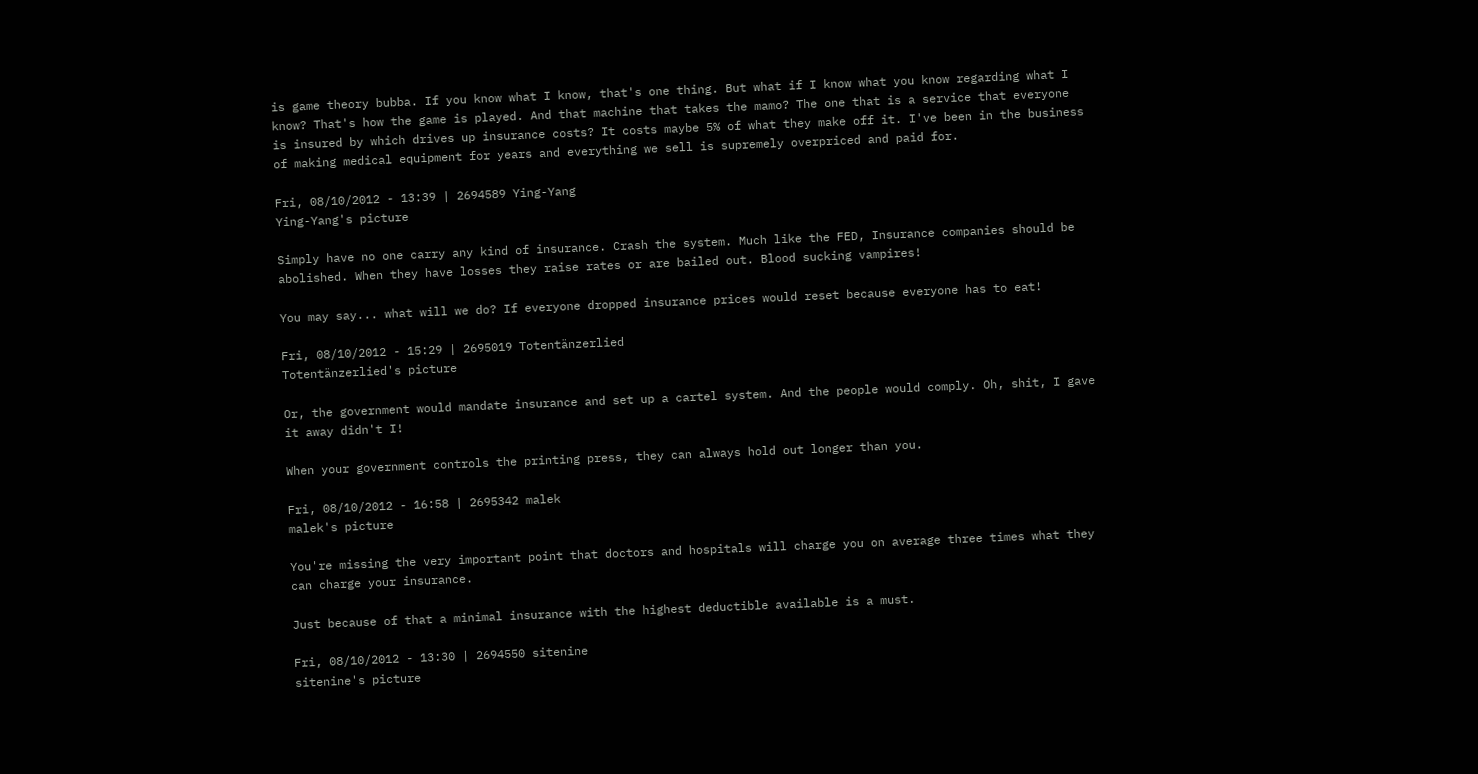is game theory bubba. If you know what I know, that's one thing. But what if I know what you know regarding what I know? That's how the game is played. And that machine that takes the mamo? The one that is a service that everyone is insured by which drives up insurance costs? It costs maybe 5% of what they make off it. I've been in the business of making medical equipment for years and everything we sell is supremely overpriced and paid for.

Fri, 08/10/2012 - 13:39 | 2694589 Ying-Yang
Ying-Yang's picture

Simply have no one carry any kind of insurance. Crash the system. Much like the FED, Insurance companies should be abolished. When they have losses they raise rates or are bailed out. Blood sucking vampires!

You may say... what will we do? If everyone dropped insurance prices would reset because everyone has to eat!

Fri, 08/10/2012 - 15:29 | 2695019 Totentänzerlied
Totentänzerlied's picture

Or, the government would mandate insurance and set up a cartel system. And the people would comply. Oh, shit, I gave it away didn't I!

When your government controls the printing press, they can always hold out longer than you.

Fri, 08/10/2012 - 16:58 | 2695342 malek
malek's picture

You're missing the very important point that doctors and hospitals will charge you on average three times what they can charge your insurance.

Just because of that a minimal insurance with the highest deductible available is a must.

Fri, 08/10/2012 - 13:30 | 2694550 sitenine
sitenine's picture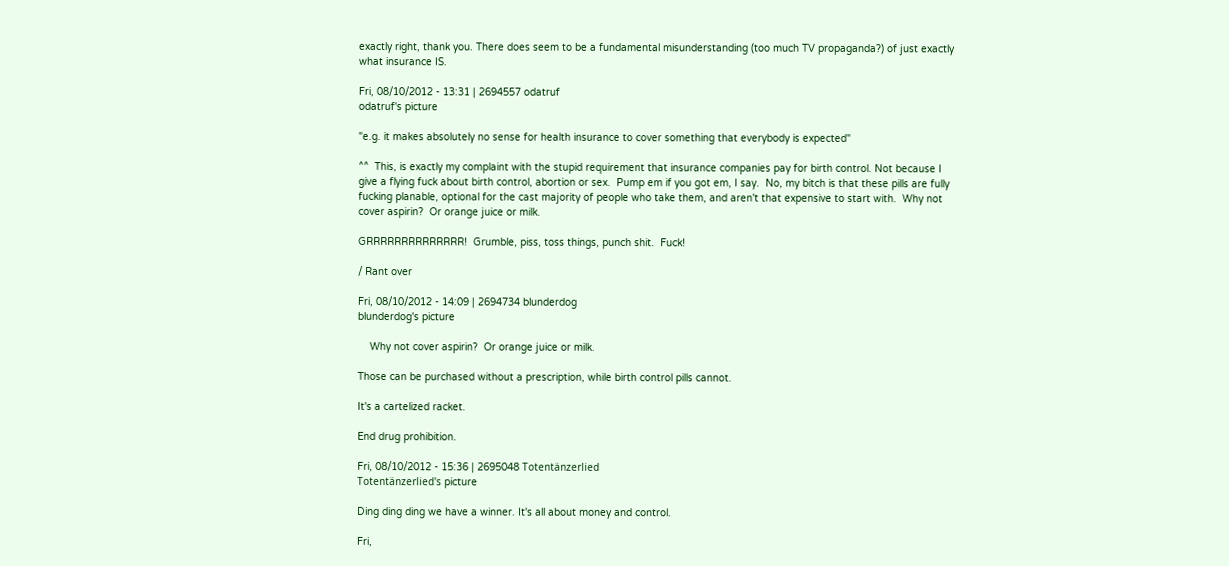exactly right, thank you. There does seem to be a fundamental misunderstanding (too much TV propaganda?) of just exactly what insurance IS.

Fri, 08/10/2012 - 13:31 | 2694557 odatruf
odatruf's picture

"e.g. it makes absolutely no sense for health insurance to cover something that everybody is expected"

^^  This, is exactly my complaint with the stupid requirement that insurance companies pay for birth control. Not because I give a flying fuck about birth control, abortion or sex.  Pump em if you got em, I say.  No, my bitch is that these pills are fully fucking planable, optional for the cast majority of people who take them, and aren't that expensive to start with.  Why not cover aspirin?  Or orange juice or milk.

GRRRRRRRRRRRRRR!  Grumble, piss, toss things, punch shit.  Fuck!

/ Rant over

Fri, 08/10/2012 - 14:09 | 2694734 blunderdog
blunderdog's picture

    Why not cover aspirin?  Or orange juice or milk.

Those can be purchased without a prescription, while birth control pills cannot.

It's a cartelized racket.

End drug prohibition.

Fri, 08/10/2012 - 15:36 | 2695048 Totentänzerlied
Totentänzerlied's picture

Ding ding ding we have a winner. It's all about money and control.

Fri,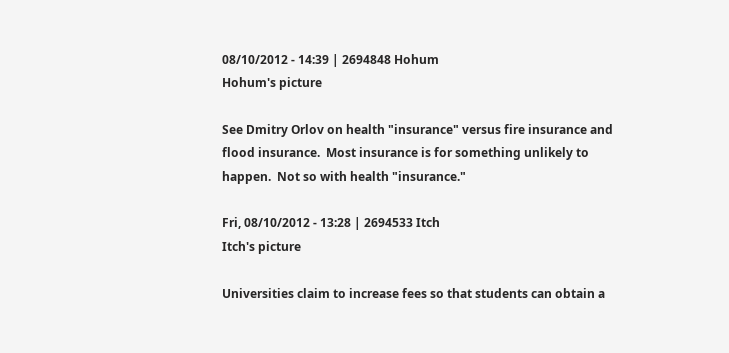08/10/2012 - 14:39 | 2694848 Hohum
Hohum's picture

See Dmitry Orlov on health "insurance" versus fire insurance and flood insurance.  Most insurance is for something unlikely to happen.  Not so with health "insurance."

Fri, 08/10/2012 - 13:28 | 2694533 Itch
Itch's picture

Universities claim to increase fees so that students can obtain a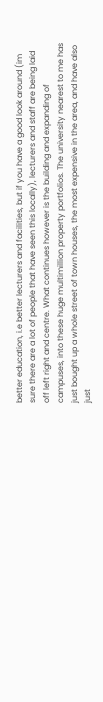better education, i.e better lecturers and facilities, but if you have a good look around (im sure there are a lot of people that have seen this locally), lecturers and staff are being laid off left right and centre. What continues however is the building and expanding of campuses, into these huge multimillion property portfolios. The university nearest to me has just bought up a whole street of town houses, the most expensive in the area, and have also just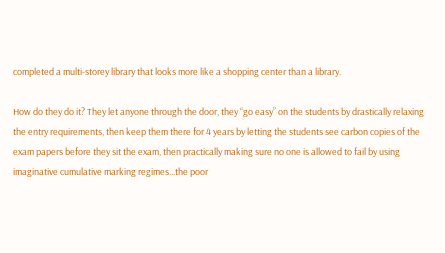completed a multi-storey library that looks more like a shopping center than a library.

How do they do it? They let anyone through the door, they “go easy” on the students by drastically relaxing the entry requirements, then keep them there for 4 years by letting the students see carbon copies of the exam papers before they sit the exam, then practically making sure no one is allowed to fail by using imaginative cumulative marking regimes...the poor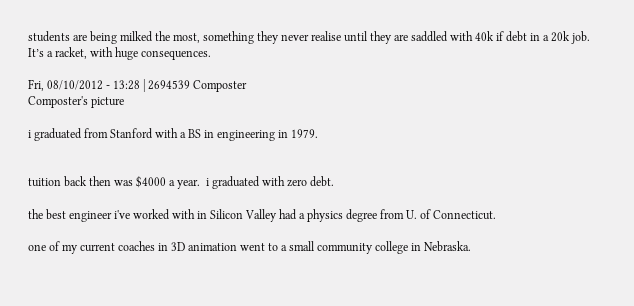students are being milked the most, something they never realise until they are saddled with 40k if debt in a 20k job. It’s a racket, with huge consequences.

Fri, 08/10/2012 - 13:28 | 2694539 Composter
Composter's picture

i graduated from Stanford with a BS in engineering in 1979.


tuition back then was $4000 a year.  i graduated with zero debt.

the best engineer i've worked with in Silicon Valley had a physics degree from U. of Connecticut.

one of my current coaches in 3D animation went to a small community college in Nebraska.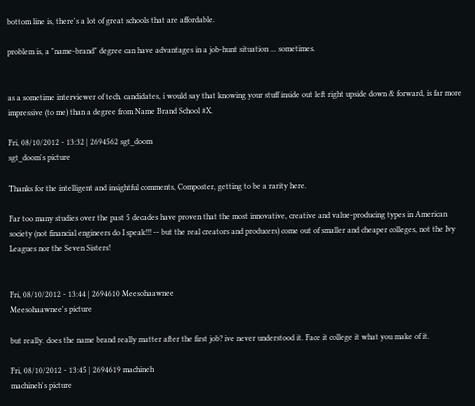bottom line is, there's a lot of great schools that are affordable.

problem is, a "name-brand" degree can have advantages in a job-hunt situation ... sometimes.


as a sometime interviewer of tech. candidates, i would say that knowing your stuff inside out left right upside down & forward, is far more impressive (to me) than a degree from Name Brand School #X.

Fri, 08/10/2012 - 13:32 | 2694562 sgt_doom
sgt_doom's picture

Thanks for the intelligent and insightful comments, Composter, getting to be a rarity here.

Far too many studies over the past 5 decades have proven that the most innovative, creative and value-producing types in American society (not financial engineers do I speak!!! -- but the real creators and producers) come out of smaller and cheaper colleges, not the Ivy Leagues nor the Seven Sisters!


Fri, 08/10/2012 - 13:44 | 2694610 Meesohaawnee
Meesohaawnee's picture

but really. does the name brand really matter after the first job? ive never understood it. Face it college it what you make of it.

Fri, 08/10/2012 - 13:45 | 2694619 machineh
machineh's picture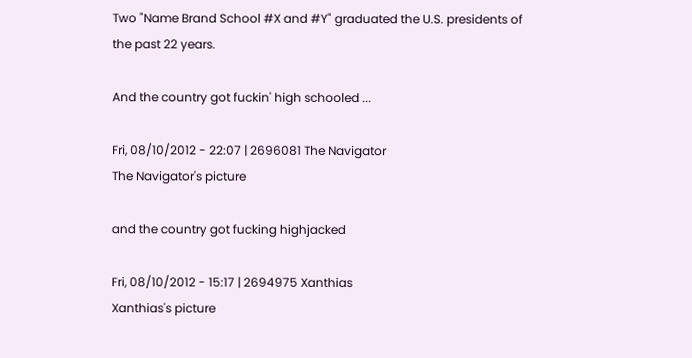Two "Name Brand School #X and #Y" graduated the U.S. presidents of the past 22 years.

And the country got fuckin' high schooled ...

Fri, 08/10/2012 - 22:07 | 2696081 The Navigator
The Navigator's picture

and the country got fucking highjacked

Fri, 08/10/2012 - 15:17 | 2694975 Xanthias
Xanthias's picture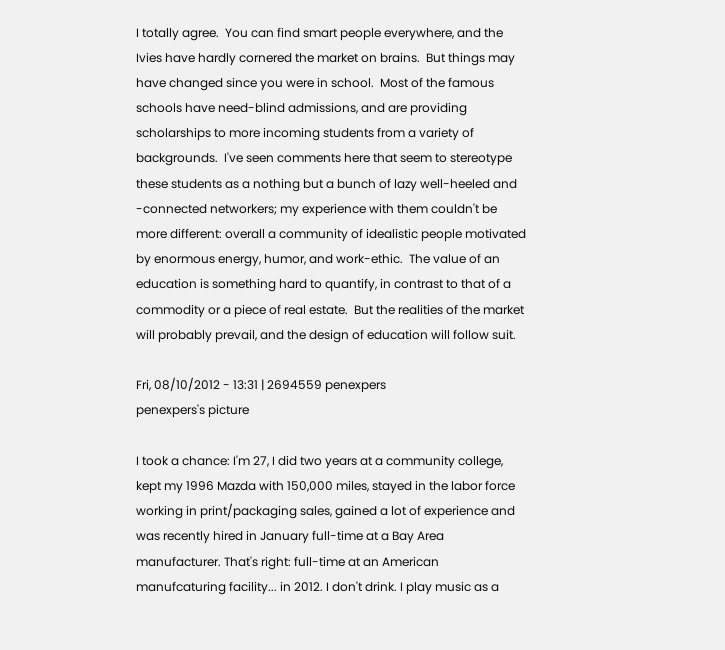I totally agree.  You can find smart people everywhere, and the Ivies have hardly cornered the market on brains.  But things may have changed since you were in school.  Most of the famous schools have need-blind admissions, and are providing scholarships to more incoming students from a variety of backgrounds.  I've seen comments here that seem to stereotype these students as a nothing but a bunch of lazy well-heeled and -connected networkers; my experience with them couldn't be more different: overall a community of idealistic people motivated by enormous energy, humor, and work-ethic.  The value of an education is something hard to quantify, in contrast to that of a commodity or a piece of real estate.  But the realities of the market will probably prevail, and the design of education will follow suit.

Fri, 08/10/2012 - 13:31 | 2694559 penexpers
penexpers's picture

I took a chance: I'm 27, I did two years at a community college, kept my 1996 Mazda with 150,000 miles, stayed in the labor force working in print/packaging sales, gained a lot of experience and was recently hired in January full-time at a Bay Area manufacturer. That's right: full-time at an American manufcaturing facility... in 2012. I don't drink. I play music as a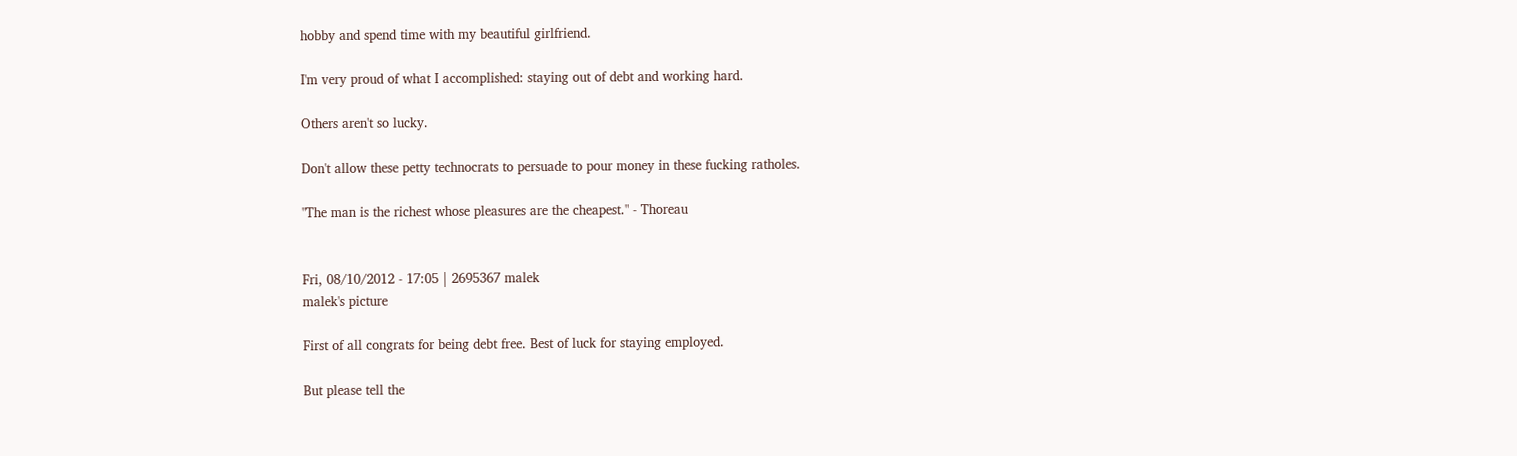hobby and spend time with my beautiful girlfriend.

I'm very proud of what I accomplished: staying out of debt and working hard.

Others aren't so lucky.

Don't allow these petty technocrats to persuade to pour money in these fucking ratholes.

"The man is the richest whose pleasures are the cheapest." - Thoreau


Fri, 08/10/2012 - 17:05 | 2695367 malek
malek's picture

First of all congrats for being debt free. Best of luck for staying employed.

But please tell the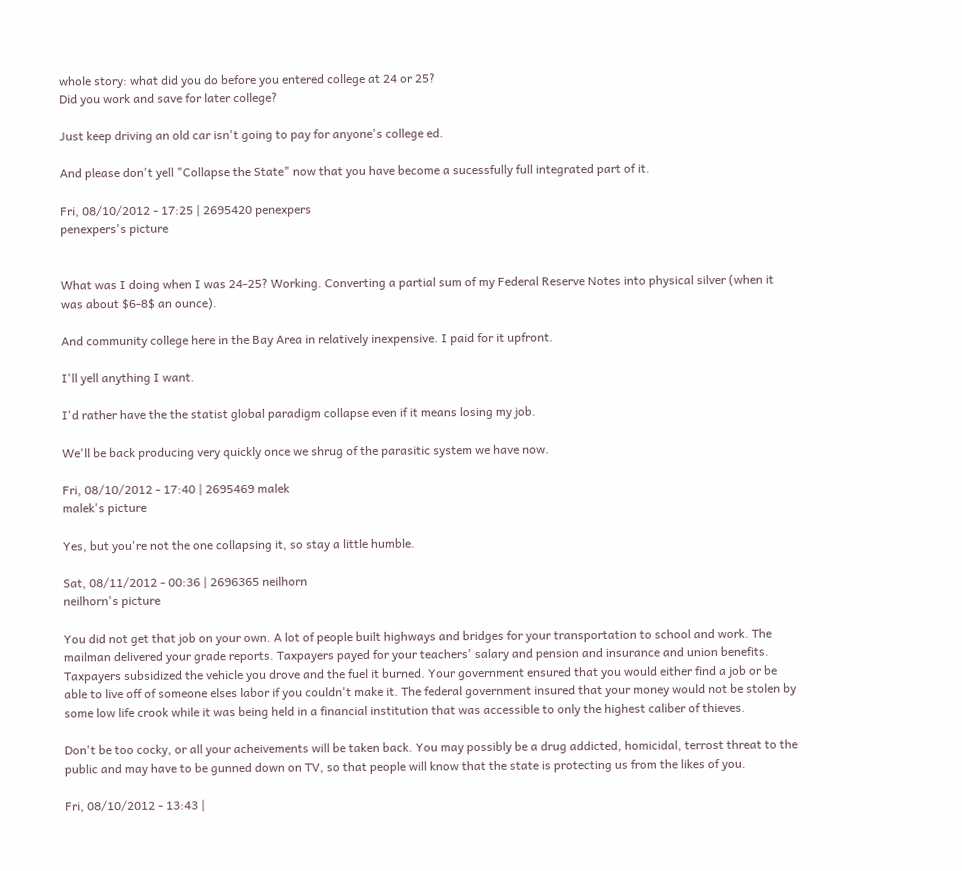whole story: what did you do before you entered college at 24 or 25?
Did you work and save for later college?

Just keep driving an old car isn't going to pay for anyone's college ed.

And please don't yell "Collapse the State" now that you have become a sucessfully full integrated part of it.

Fri, 08/10/2012 - 17:25 | 2695420 penexpers
penexpers's picture


What was I doing when I was 24-25? Working. Converting a partial sum of my Federal Reserve Notes into physical silver (when it was about $6-8$ an ounce).

And community college here in the Bay Area in relatively inexpensive. I paid for it upfront.

I'll yell anything I want.

I'd rather have the the statist global paradigm collapse even if it means losing my job.

We'll be back producing very quickly once we shrug of the parasitic system we have now.

Fri, 08/10/2012 - 17:40 | 2695469 malek
malek's picture

Yes, but you're not the one collapsing it, so stay a little humble.

Sat, 08/11/2012 - 00:36 | 2696365 neilhorn
neilhorn's picture

You did not get that job on your own. A lot of people built highways and bridges for your transportation to school and work. The mailman delivered your grade reports. Taxpayers payed for your teachers' salary and pension and insurance and union benefits. Taxpayers subsidized the vehicle you drove and the fuel it burned. Your government ensured that you would either find a job or be able to live off of someone elses labor if you couldn't make it. The federal government insured that your money would not be stolen by some low life crook while it was being held in a financial institution that was accessible to only the highest caliber of thieves.

Don't be too cocky, or all your acheivements will be taken back. You may possibly be a drug addicted, homicidal, terrost threat to the public and may have to be gunned down on TV, so that people will know that the state is protecting us from the likes of you.

Fri, 08/10/2012 - 13:43 |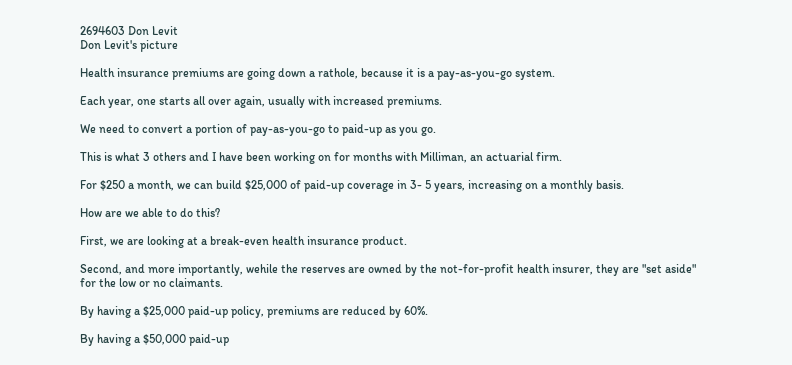2694603 Don Levit
Don Levit's picture

Health insurance premiums are going down a rathole, because it is a pay-as-you-go system.

Each year, one starts all over again, usually with increased premiums.

We need to convert a portion of pay-as-you-go to paid-up as you go.

This is what 3 others and I have been working on for months with Milliman, an actuarial firm.

For $250 a month, we can build $25,000 of paid-up coverage in 3- 5 years, increasing on a monthly basis.

How are we able to do this?

First, we are looking at a break-even health insurance product.

Second, and more importantly, wehile the reserves are owned by the not-for-profit health insurer, they are "set aside" for the low or no claimants.

By having a $25,000 paid-up policy, premiums are reduced by 60%.

By having a $50,000 paid-up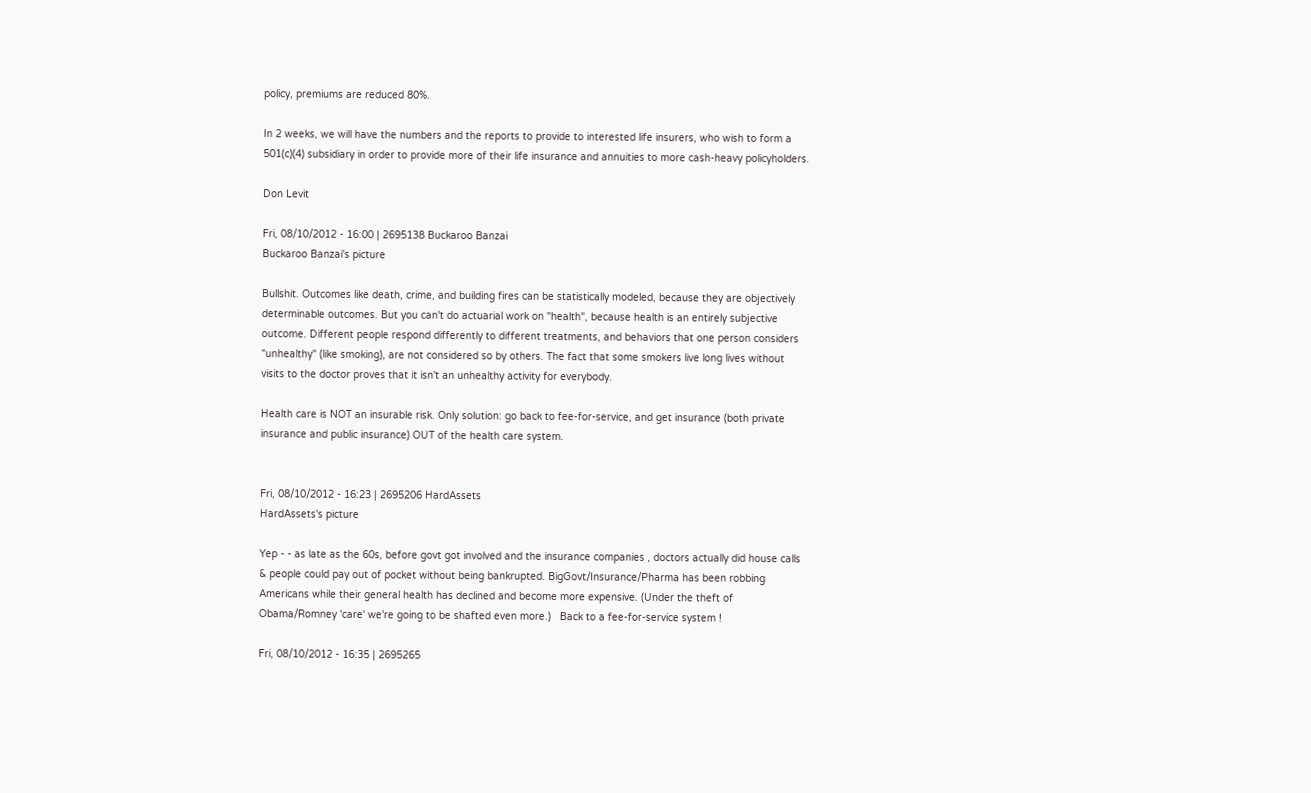policy, premiums are reduced 80%.

In 2 weeks, we will have the numbers and the reports to provide to interested life insurers, who wish to form a 501(c)(4) subsidiary in order to provide more of their life insurance and annuities to more cash-heavy policyholders.

Don Levit

Fri, 08/10/2012 - 16:00 | 2695138 Buckaroo Banzai
Buckaroo Banzai's picture

Bullshit. Outcomes like death, crime, and building fires can be statistically modeled, because they are objectively determinable outcomes. But you can't do actuarial work on "health", because health is an entirely subjective outcome. Different people respond differently to different treatments, and behaviors that one person considers "unhealthy" (like smoking), are not considered so by others. The fact that some smokers live long lives without visits to the doctor proves that it isn't an unhealthy activity for everybody.

Health care is NOT an insurable risk. Only solution: go back to fee-for-service, and get insurance (both private insurance and public insurance) OUT of the health care system.


Fri, 08/10/2012 - 16:23 | 2695206 HardAssets
HardAssets's picture

Yep - - as late as the 60s, before govt got involved and the insurance companies , doctors actually did house calls & people could pay out of pocket without being bankrupted. BigGovt/Insurance/Pharma has been robbing Americans while their general health has declined and become more expensive. (Under the theft of Obama/Romney 'care' we're going to be shafted even more.)   Back to a fee-for-service system !

Fri, 08/10/2012 - 16:35 | 2695265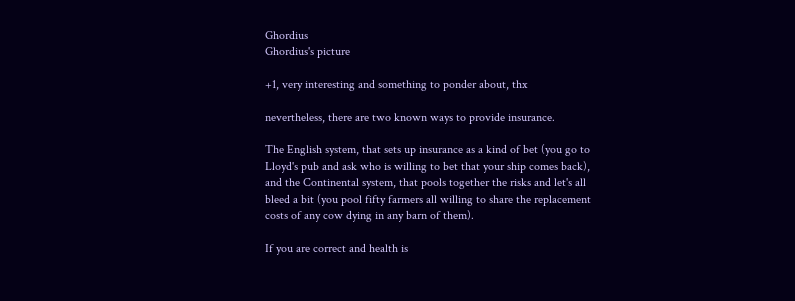Ghordius
Ghordius's picture

+1, very interesting and something to ponder about, thx

nevertheless, there are two known ways to provide insurance.

The English system, that sets up insurance as a kind of bet (you go to Lloyd's pub and ask who is willing to bet that your ship comes back), and the Continental system, that pools together the risks and let's all bleed a bit (you pool fifty farmers all willing to share the replacement costs of any cow dying in any barn of them).

If you are correct and health is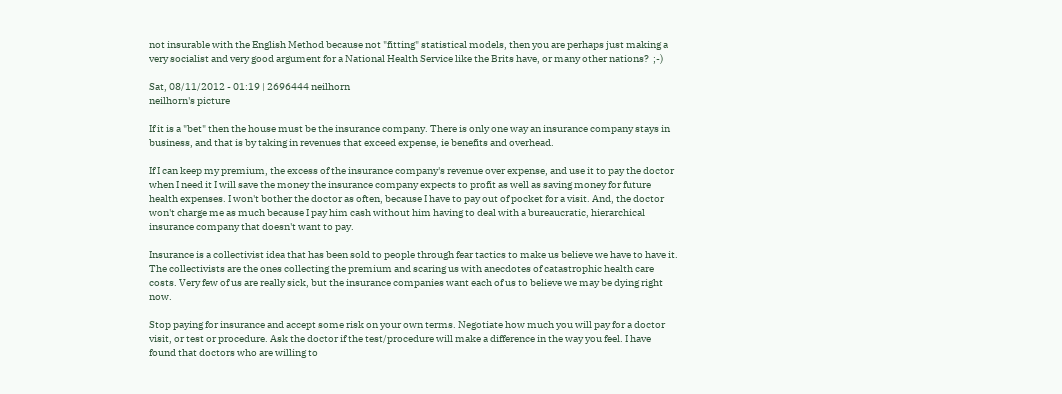not insurable with the English Method because not "fitting" statistical models, then you are perhaps just making a very socialist and very good argument for a National Health Service like the Brits have, or many other nations?  ;-)

Sat, 08/11/2012 - 01:19 | 2696444 neilhorn
neilhorn's picture

If it is a "bet" then the house must be the insurance company. There is only one way an insurance company stays in business, and that is by taking in revenues that exceed expense, ie benefits and overhead.

If I can keep my premium, the excess of the insurance company's revenue over expense, and use it to pay the doctor when I need it I will save the money the insurance company expects to profit as well as saving money for future health expenses. I won't bother the doctor as often, because I have to pay out of pocket for a visit. And, the doctor won't charge me as much because I pay him cash without him having to deal with a bureaucratic, hierarchical insurance company that doesn't want to pay.

Insurance is a collectivist idea that has been sold to people through fear tactics to make us believe we have to have it. The collectivists are the ones collecting the premium and scaring us with anecdotes of catastrophic health care costs. Very few of us are really sick, but the insurance companies want each of us to believe we may be dying right now.

Stop paying for insurance and accept some risk on your own terms. Negotiate how much you will pay for a doctor visit, or test or procedure. Ask the doctor if the test/procedure will make a difference in the way you feel. I have found that doctors who are willing to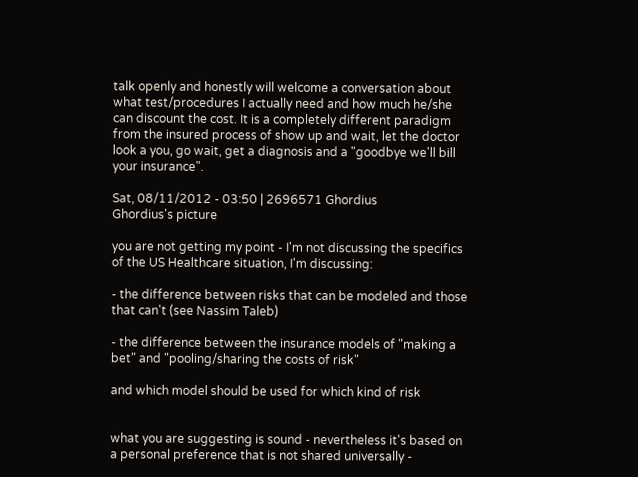talk openly and honestly will welcome a conversation about what test/procedures I actually need and how much he/she can discount the cost. It is a completely different paradigm from the insured process of show up and wait, let the doctor look a you, go wait, get a diagnosis and a "goodbye we'll bill your insurance".

Sat, 08/11/2012 - 03:50 | 2696571 Ghordius
Ghordius's picture

you are not getting my point - I'm not discussing the specifics of the US Healthcare situation, I'm discussing:

- the difference between risks that can be modeled and those that can't (see Nassim Taleb)

- the difference between the insurance models of "making a bet" and "pooling/sharing the costs of risk"

and which model should be used for which kind of risk


what you are suggesting is sound - nevertheless it's based on a personal preference that is not shared universally -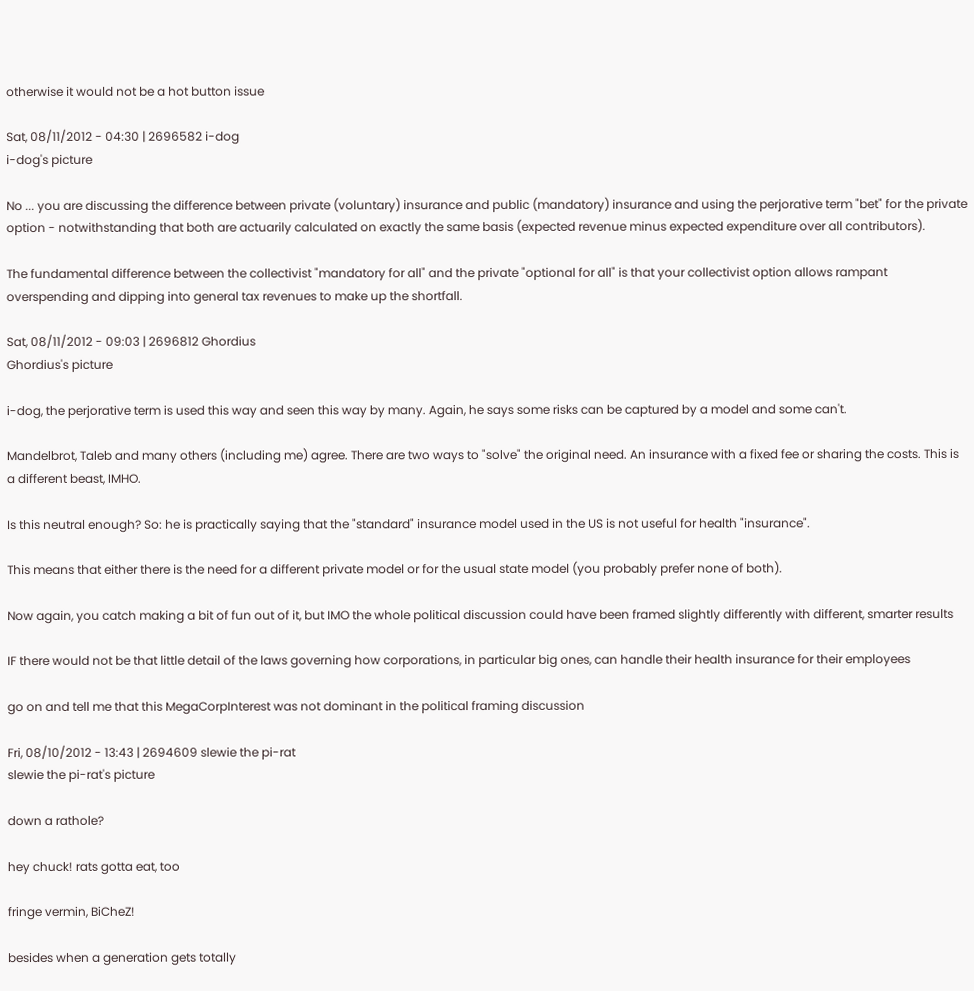otherwise it would not be a hot button issue

Sat, 08/11/2012 - 04:30 | 2696582 i-dog
i-dog's picture

No ... you are discussing the difference between private (voluntary) insurance and public (mandatory) insurance and using the perjorative term "bet" for the private option - notwithstanding that both are actuarily calculated on exactly the same basis (expected revenue minus expected expenditure over all contributors).

The fundamental difference between the collectivist "mandatory for all" and the private "optional for all" is that your collectivist option allows rampant overspending and dipping into general tax revenues to make up the shortfall.

Sat, 08/11/2012 - 09:03 | 2696812 Ghordius
Ghordius's picture

i-dog, the perjorative term is used this way and seen this way by many. Again, he says some risks can be captured by a model and some can't.

Mandelbrot, Taleb and many others (including me) agree. There are two ways to "solve" the original need. An insurance with a fixed fee or sharing the costs. This is a different beast, IMHO.

Is this neutral enough? So: he is practically saying that the "standard" insurance model used in the US is not useful for health "insurance".

This means that either there is the need for a different private model or for the usual state model (you probably prefer none of both).

Now again, you catch making a bit of fun out of it, but IMO the whole political discussion could have been framed slightly differently with different, smarter results

IF there would not be that little detail of the laws governing how corporations, in particular big ones, can handle their health insurance for their employees

go on and tell me that this MegaCorpInterest was not dominant in the political framing discussion

Fri, 08/10/2012 - 13:43 | 2694609 slewie the pi-rat
slewie the pi-rat's picture

down a rathole?

hey chuck! rats gotta eat, too

fringe vermin, BiCheZ!

besides when a generation gets totally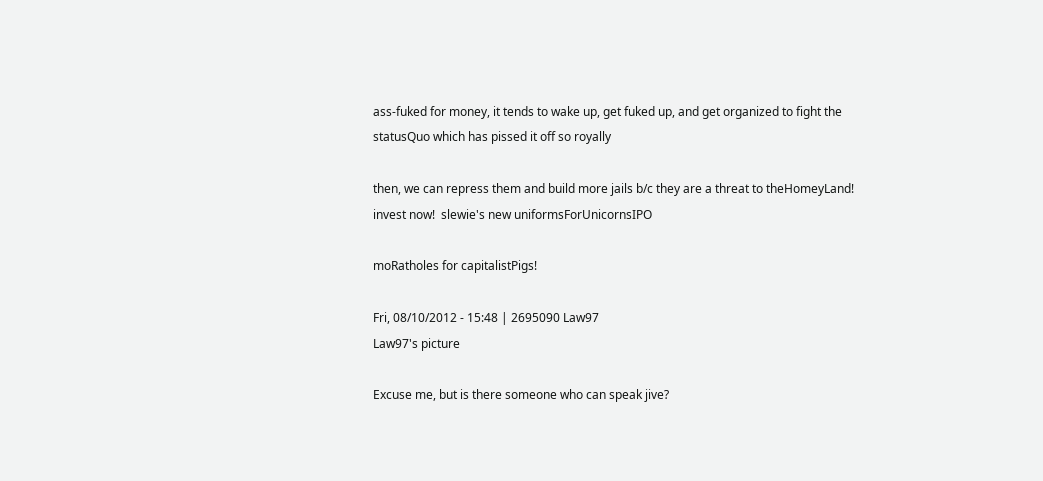ass-fuked for money, it tends to wake up, get fuked up, and get organized to fight the statusQuo which has pissed it off so royally

then, we can repress them and build more jails b/c they are a threat to theHomeyLand!  invest now!  slewie's new uniformsForUnicornsIPO

moRatholes for capitalistPigs!

Fri, 08/10/2012 - 15:48 | 2695090 Law97
Law97's picture

Excuse me, but is there someone who can speak jive?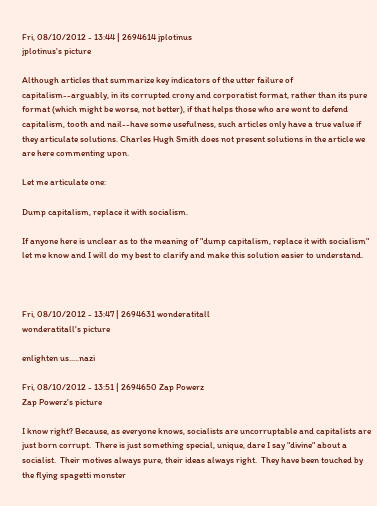Fri, 08/10/2012 - 13:44 | 2694614 jplotinus
jplotinus's picture

Although articles that summarize key indicators of the utter failure of capitalism--arguably, in its corrupted crony and corporatist format, rather than its pure format (which might be worse, not better), if that helps those who are wont to defend capitalism, tooth and nail--have some usefulness, such articles only have a true value if they articulate solutions. Charles Hugh Smith does not present solutions in the article we are here commenting upon.

Let me articulate one:

Dump capitalism, replace it with socialism.

If anyone here is unclear as to the meaning of "dump capitalism, replace it with socialism" let me know and I will do my best to clarify and make this solution easier to understand.



Fri, 08/10/2012 - 13:47 | 2694631 wonderatitall
wonderatitall's picture

enlighten us.....nazi

Fri, 08/10/2012 - 13:51 | 2694650 Zap Powerz
Zap Powerz's picture

I know right? Because, as everyone knows, socialists are uncorruptable and capitalists are just born corrupt.  There is just something special, unique, dare I say "divine" about a socialist.  Their motives always pure, their ideas always right.  They have been touched by the flying spagetti monster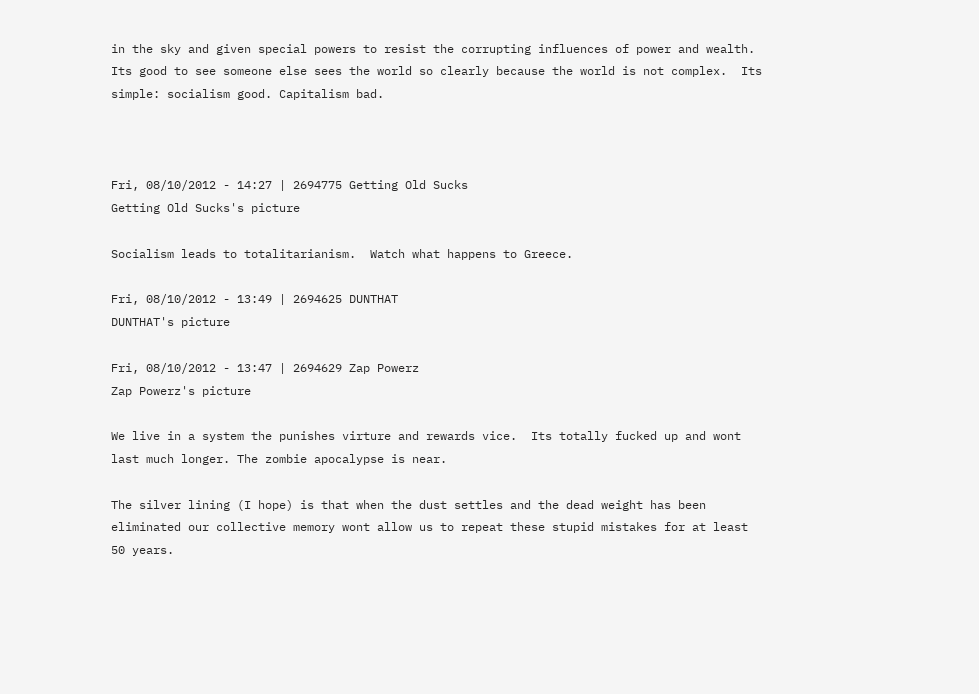in the sky and given special powers to resist the corrupting influences of power and wealth.  Its good to see someone else sees the world so clearly because the world is not complex.  Its simple: socialism good. Capitalism bad.



Fri, 08/10/2012 - 14:27 | 2694775 Getting Old Sucks
Getting Old Sucks's picture

Socialism leads to totalitarianism.  Watch what happens to Greece.

Fri, 08/10/2012 - 13:49 | 2694625 DUNTHAT
DUNTHAT's picture

Fri, 08/10/2012 - 13:47 | 2694629 Zap Powerz
Zap Powerz's picture

We live in a system the punishes virture and rewards vice.  Its totally fucked up and wont last much longer. The zombie apocalypse is near.

The silver lining (I hope) is that when the dust settles and the dead weight has been eliminated our collective memory wont allow us to repeat these stupid mistakes for at least 50 years.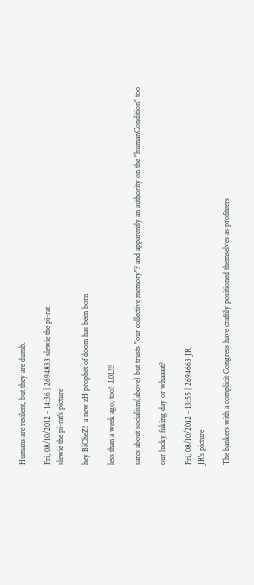Humans are resilent, but they are dumb.

Fri, 08/10/2012 - 14:36 | 2694833 slewie the pi-rat
slewie the pi-rat's picture

hey BiCheZ!  a new zH prophet of doom has been born

less than a week ago, too!  L0L!!!

sarcs about socialism(above) but trusts "our collective memory"? and apparently an authority on the "humanCondition" too

our lucky fuking day or whaaaat?

Fri, 08/10/2012 - 13:55 | 2694663 JR
JR's picture

The bankers with a complicit Congress have craftily positioned themselves as profiteers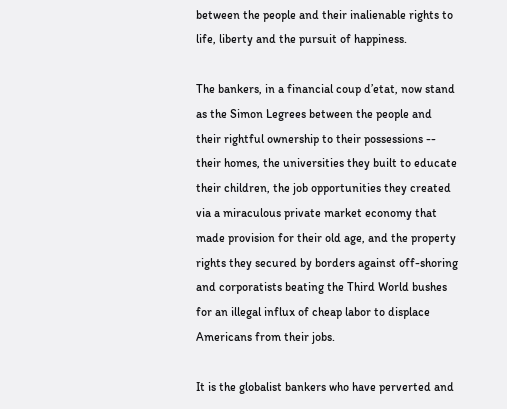between the people and their inalienable rights to life, liberty and the pursuit of happiness.

The bankers, in a financial coup d’etat, now stand as the Simon Legrees between the people and their rightful ownership to their possessions -- their homes, the universities they built to educate their children, the job opportunities they created via a miraculous private market economy that made provision for their old age, and the property rights they secured by borders against off-shoring and corporatists beating the Third World bushes for an illegal influx of cheap labor to displace Americans from their jobs.

It is the globalist bankers who have perverted and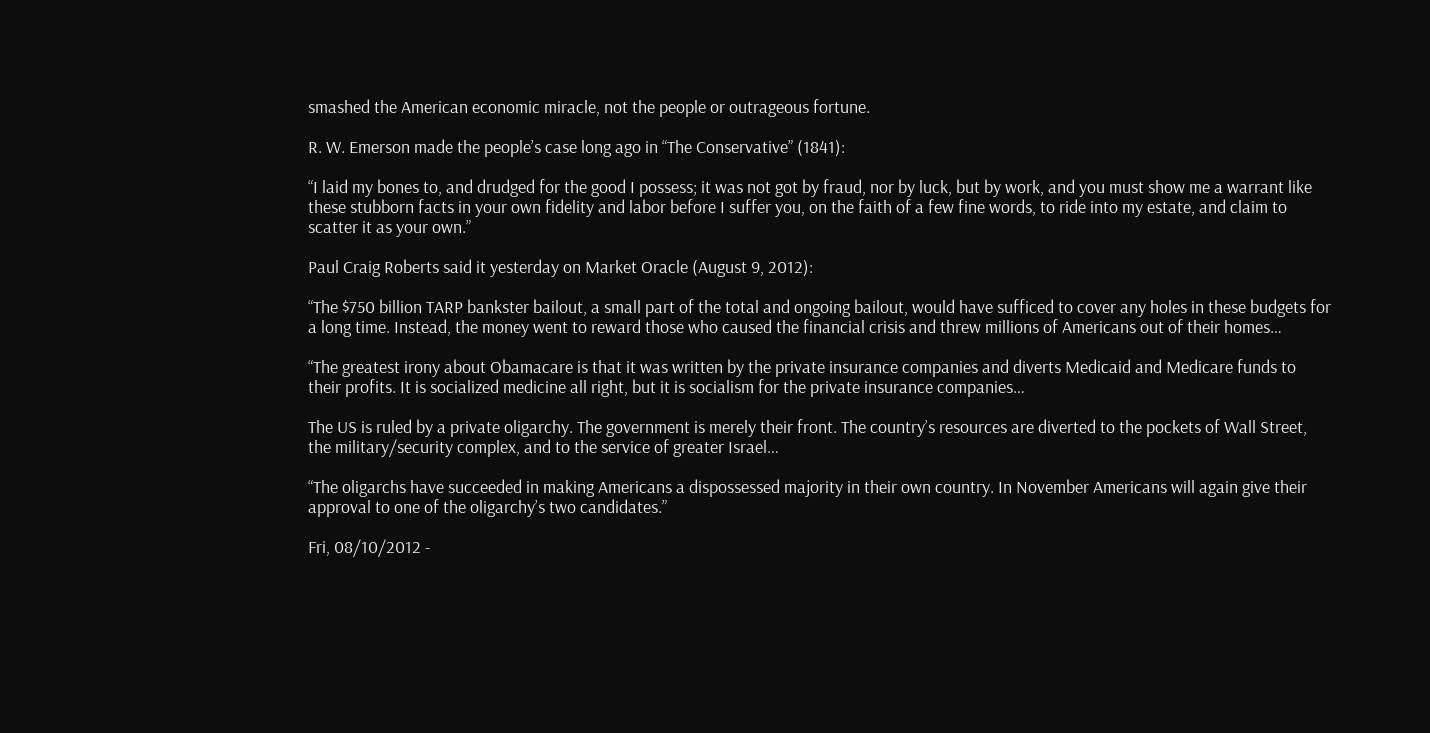smashed the American economic miracle, not the people or outrageous fortune.

R. W. Emerson made the people’s case long ago in “The Conservative” (1841):

“I laid my bones to, and drudged for the good I possess; it was not got by fraud, nor by luck, but by work, and you must show me a warrant like these stubborn facts in your own fidelity and labor before I suffer you, on the faith of a few fine words, to ride into my estate, and claim to scatter it as your own.”

Paul Craig Roberts said it yesterday on Market Oracle (August 9, 2012):

“The $750 billion TARP bankster bailout, a small part of the total and ongoing bailout, would have sufficed to cover any holes in these budgets for a long time. Instead, the money went to reward those who caused the financial crisis and threw millions of Americans out of their homes…

“The greatest irony about Obamacare is that it was written by the private insurance companies and diverts Medicaid and Medicare funds to their profits. It is socialized medicine all right, but it is socialism for the private insurance companies…

The US is ruled by a private oligarchy. The government is merely their front. The country’s resources are diverted to the pockets of Wall Street, the military/security complex, and to the service of greater Israel…

“The oligarchs have succeeded in making Americans a dispossessed majority in their own country. In November Americans will again give their approval to one of the oligarchy’s two candidates.”

Fri, 08/10/2012 -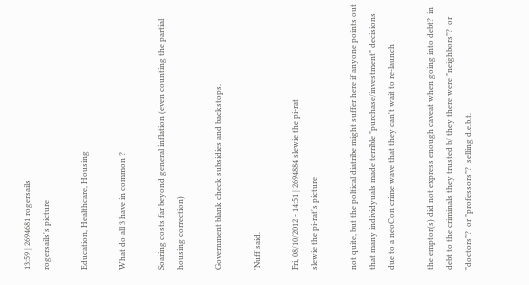13:59 | 2694681 rogersails
rogersails's picture

Education, Healthcare, Housing

What do all 3 have in common ?

Soaring costs far beyond general inflation (even counting the partial housing correction)

Government blank check subsidies and backstops.

'Nuff said.

Fri, 08/10/2012 - 14:51 | 2694884 slewie the pi-rat
slewie the pi-rat's picture

not quite, but the poltical diatribe might suffer here if anyone points out that many individyuals made terrible "purchase/investment" decisions due to a neoCon crime wave that they can't wait to re-launch

the emptor(s) did not express enough caveat when going into debt?  in debt to the criminals they trusted b/ they there were "neighbors"?  or "doctors"?  or "professors"?  selling d.e.b.t.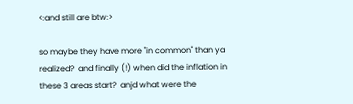<:and still are btw:>

so maybe they have more "in common" than ya realized?  and finally (!) when did the inflation in these 3 areas start?  anjd what were the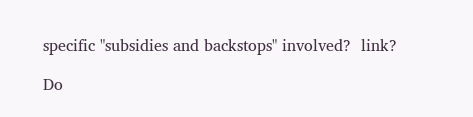specific "subsidies and backstops" involved?  link?

Do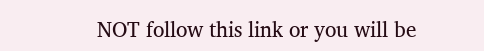NOT follow this link or you will be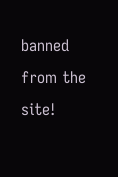banned from the site!